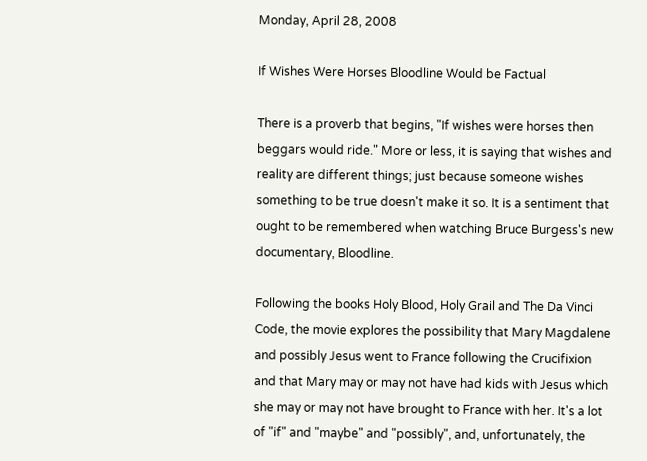Monday, April 28, 2008

If Wishes Were Horses Bloodline Would be Factual

There is a proverb that begins, "If wishes were horses then beggars would ride." More or less, it is saying that wishes and reality are different things; just because someone wishes something to be true doesn't make it so. It is a sentiment that ought to be remembered when watching Bruce Burgess's new documentary, Bloodline.

Following the books Holy Blood, Holy Grail and The Da Vinci Code, the movie explores the possibility that Mary Magdalene and possibly Jesus went to France following the Crucifixion and that Mary may or may not have had kids with Jesus which she may or may not have brought to France with her. It's a lot of "if" and "maybe" and "possibly", and, unfortunately, the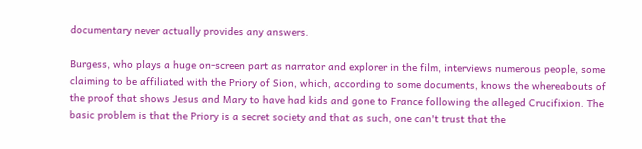documentary never actually provides any answers.

Burgess, who plays a huge on-screen part as narrator and explorer in the film, interviews numerous people, some claiming to be affiliated with the Priory of Sion, which, according to some documents, knows the whereabouts of the proof that shows Jesus and Mary to have had kids and gone to France following the alleged Crucifixion. The basic problem is that the Priory is a secret society and that as such, one can't trust that the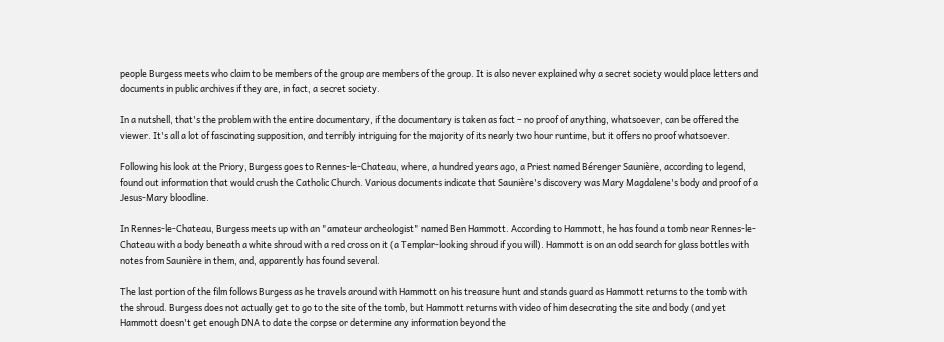people Burgess meets who claim to be members of the group are members of the group. It is also never explained why a secret society would place letters and documents in public archives if they are, in fact, a secret society.

In a nutshell, that's the problem with the entire documentary, if the documentary is taken as fact – no proof of anything, whatsoever, can be offered the viewer. It's all a lot of fascinating supposition, and terribly intriguing for the majority of its nearly two hour runtime, but it offers no proof whatsoever.

Following his look at the Priory, Burgess goes to Rennes-le-Chateau, where, a hundred years ago, a Priest named Bérenger Saunière, according to legend, found out information that would crush the Catholic Church. Various documents indicate that Saunière's discovery was Mary Magdalene's body and proof of a Jesus-Mary bloodline.

In Rennes-le-Chateau, Burgess meets up with an "amateur archeologist" named Ben Hammott. According to Hammott, he has found a tomb near Rennes-le-Chateau with a body beneath a white shroud with a red cross on it (a Templar-looking shroud if you will). Hammott is on an odd search for glass bottles with notes from Saunière in them, and, apparently has found several.

The last portion of the film follows Burgess as he travels around with Hammott on his treasure hunt and stands guard as Hammott returns to the tomb with the shroud. Burgess does not actually get to go to the site of the tomb, but Hammott returns with video of him desecrating the site and body (and yet Hammott doesn't get enough DNA to date the corpse or determine any information beyond the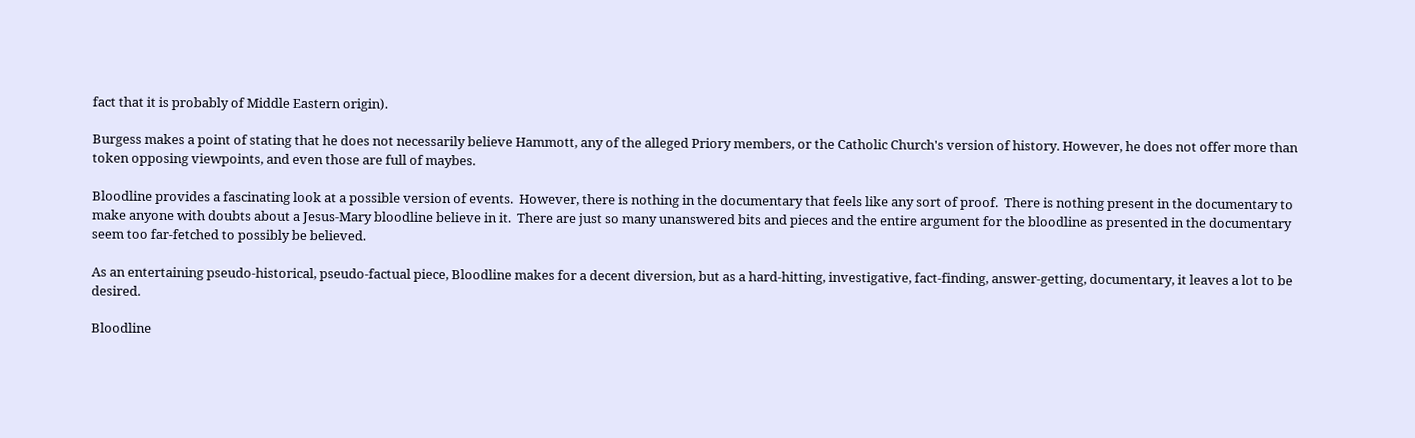fact that it is probably of Middle Eastern origin).

Burgess makes a point of stating that he does not necessarily believe Hammott, any of the alleged Priory members, or the Catholic Church's version of history. However, he does not offer more than token opposing viewpoints, and even those are full of maybes.

Bloodline provides a fascinating look at a possible version of events.  However, there is nothing in the documentary that feels like any sort of proof.  There is nothing present in the documentary to make anyone with doubts about a Jesus-Mary bloodline believe in it.  There are just so many unanswered bits and pieces and the entire argument for the bloodline as presented in the documentary seem too far-fetched to possibly be believed.

As an entertaining pseudo-historical, pseudo-factual piece, Bloodline makes for a decent diversion, but as a hard-hitting, investigative, fact-finding, answer-getting, documentary, it leaves a lot to be desired.

Bloodline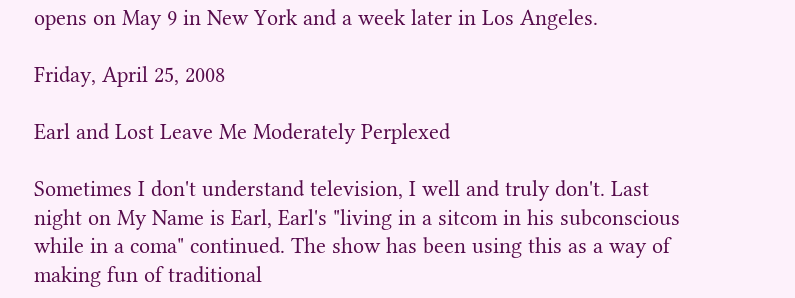opens on May 9 in New York and a week later in Los Angeles.

Friday, April 25, 2008

Earl and Lost Leave Me Moderately Perplexed

Sometimes I don't understand television, I well and truly don't. Last night on My Name is Earl, Earl's "living in a sitcom in his subconscious while in a coma" continued. The show has been using this as a way of making fun of traditional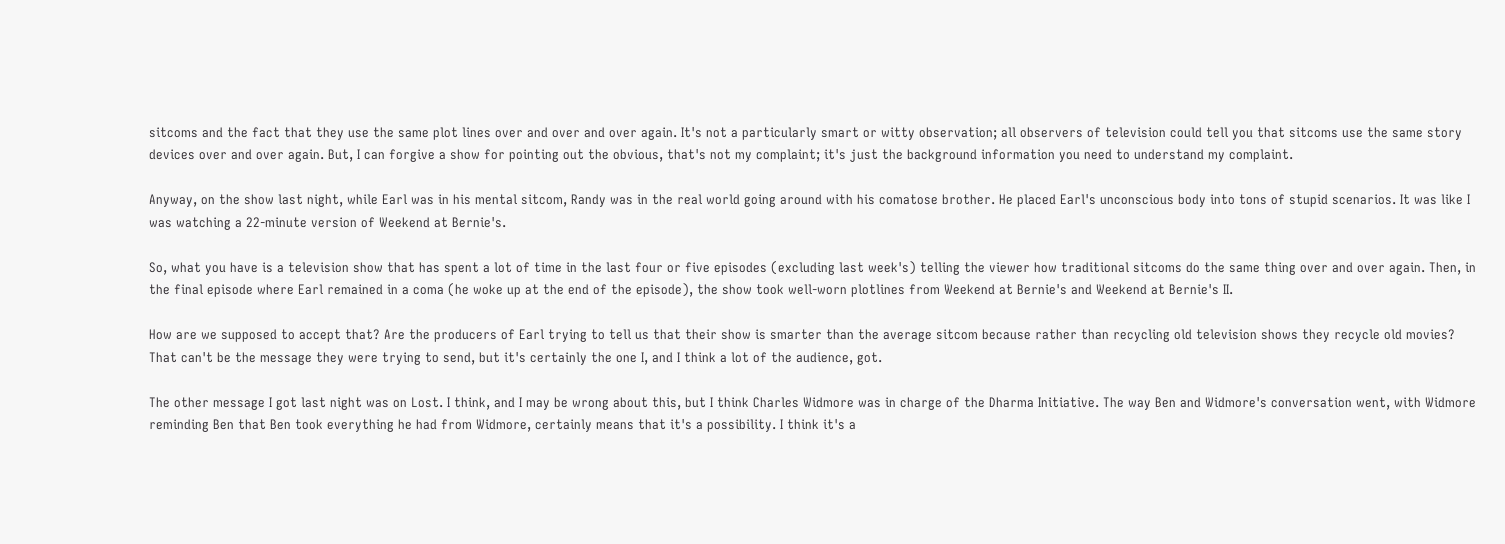sitcoms and the fact that they use the same plot lines over and over and over again. It's not a particularly smart or witty observation; all observers of television could tell you that sitcoms use the same story devices over and over again. But, I can forgive a show for pointing out the obvious, that's not my complaint; it's just the background information you need to understand my complaint.

Anyway, on the show last night, while Earl was in his mental sitcom, Randy was in the real world going around with his comatose brother. He placed Earl's unconscious body into tons of stupid scenarios. It was like I was watching a 22-minute version of Weekend at Bernie's.

So, what you have is a television show that has spent a lot of time in the last four or five episodes (excluding last week's) telling the viewer how traditional sitcoms do the same thing over and over again. Then, in the final episode where Earl remained in a coma (he woke up at the end of the episode), the show took well-worn plotlines from Weekend at Bernie's and Weekend at Bernie's II.

How are we supposed to accept that? Are the producers of Earl trying to tell us that their show is smarter than the average sitcom because rather than recycling old television shows they recycle old movies? That can't be the message they were trying to send, but it's certainly the one I, and I think a lot of the audience, got.

The other message I got last night was on Lost. I think, and I may be wrong about this, but I think Charles Widmore was in charge of the Dharma Initiative. The way Ben and Widmore's conversation went, with Widmore reminding Ben that Ben took everything he had from Widmore, certainly means that it's a possibility. I think it's a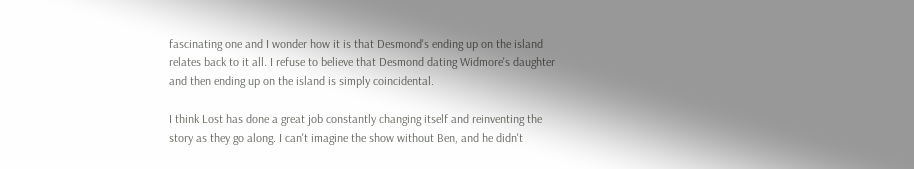fascinating one and I wonder how it is that Desmond's ending up on the island relates back to it all. I refuse to believe that Desmond dating Widmore's daughter and then ending up on the island is simply coincidental.

I think Lost has done a great job constantly changing itself and reinventing the story as they go along. I can't imagine the show without Ben, and he didn't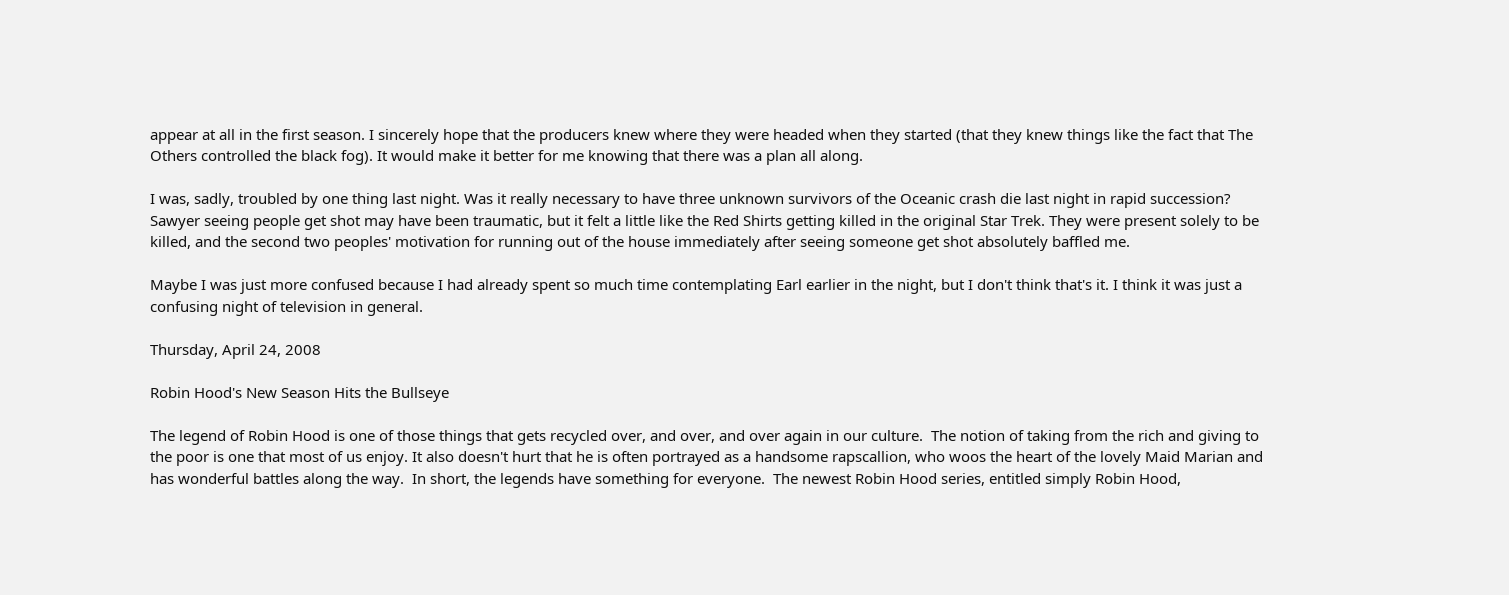appear at all in the first season. I sincerely hope that the producers knew where they were headed when they started (that they knew things like the fact that The Others controlled the black fog). It would make it better for me knowing that there was a plan all along.

I was, sadly, troubled by one thing last night. Was it really necessary to have three unknown survivors of the Oceanic crash die last night in rapid succession? Sawyer seeing people get shot may have been traumatic, but it felt a little like the Red Shirts getting killed in the original Star Trek. They were present solely to be killed, and the second two peoples' motivation for running out of the house immediately after seeing someone get shot absolutely baffled me.

Maybe I was just more confused because I had already spent so much time contemplating Earl earlier in the night, but I don't think that's it. I think it was just a confusing night of television in general.

Thursday, April 24, 2008

Robin Hood's New Season Hits the Bullseye

The legend of Robin Hood is one of those things that gets recycled over, and over, and over again in our culture.  The notion of taking from the rich and giving to the poor is one that most of us enjoy. It also doesn't hurt that he is often portrayed as a handsome rapscallion, who woos the heart of the lovely Maid Marian and has wonderful battles along the way.  In short, the legends have something for everyone.  The newest Robin Hood series, entitled simply Robin Hood,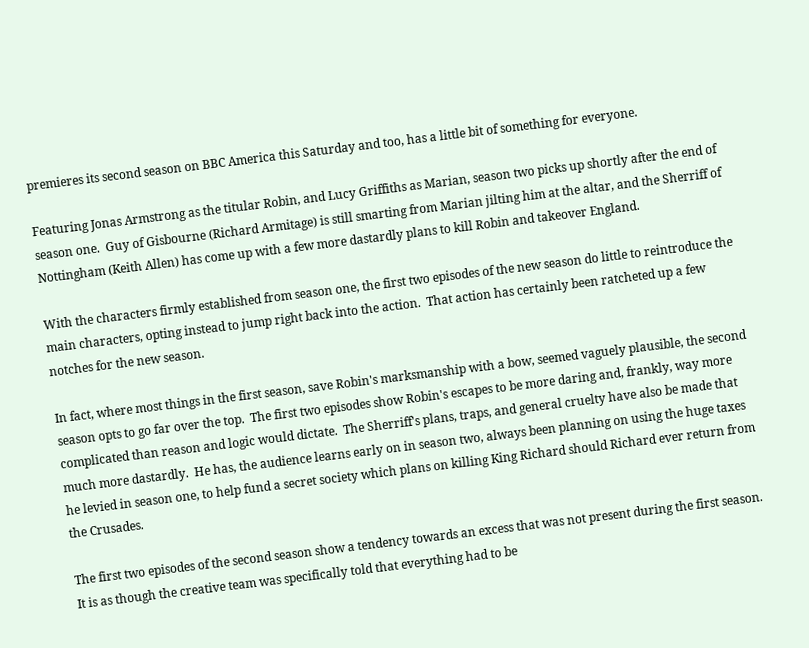premieres its second season on BBC America this Saturday and too, has a little bit of something for everyone.

Featuring Jonas Armstrong as the titular Robin, and Lucy Griffiths as Marian, season two picks up shortly after the end of season one.  Guy of Gisbourne (Richard Armitage) is still smarting from Marian jilting him at the altar, and the Sherriff of Nottingham (Keith Allen) has come up with a few more dastardly plans to kill Robin and takeover England.

With the characters firmly established from season one, the first two episodes of the new season do little to reintroduce the main characters, opting instead to jump right back into the action.  That action has certainly been ratcheted up a few notches for the new season.

In fact, where most things in the first season, save Robin's marksmanship with a bow, seemed vaguely plausible, the second season opts to go far over the top.  The first two episodes show Robin's escapes to be more daring and, frankly, way more complicated than reason and logic would dictate.  The Sherriff's plans, traps, and general cruelty have also be made that much more dastardly.  He has, the audience learns early on in season two, always been planning on using the huge taxes he levied in season one, to help fund a secret society which plans on killing King Richard should Richard ever return from the Crusades.

The first two episodes of the second season show a tendency towards an excess that was not present during the first season.  It is as though the creative team was specifically told that everything had to be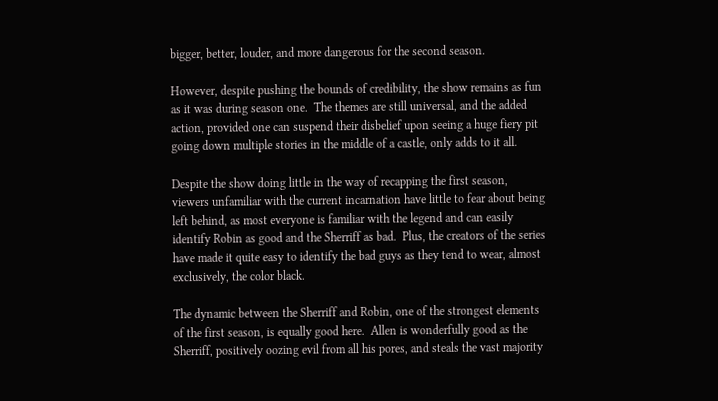bigger, better, louder, and more dangerous for the second season.

However, despite pushing the bounds of credibility, the show remains as fun as it was during season one.  The themes are still universal, and the added action, provided one can suspend their disbelief upon seeing a huge fiery pit going down multiple stories in the middle of a castle, only adds to it all.

Despite the show doing little in the way of recapping the first season, viewers unfamiliar with the current incarnation have little to fear about being left behind, as most everyone is familiar with the legend and can easily identify Robin as good and the Sherriff as bad.  Plus, the creators of the series have made it quite easy to identify the bad guys as they tend to wear, almost exclusively, the color black.

The dynamic between the Sherriff and Robin, one of the strongest elements of the first season, is equally good here.  Allen is wonderfully good as the Sherriff, positively oozing evil from all his pores, and steals the vast majority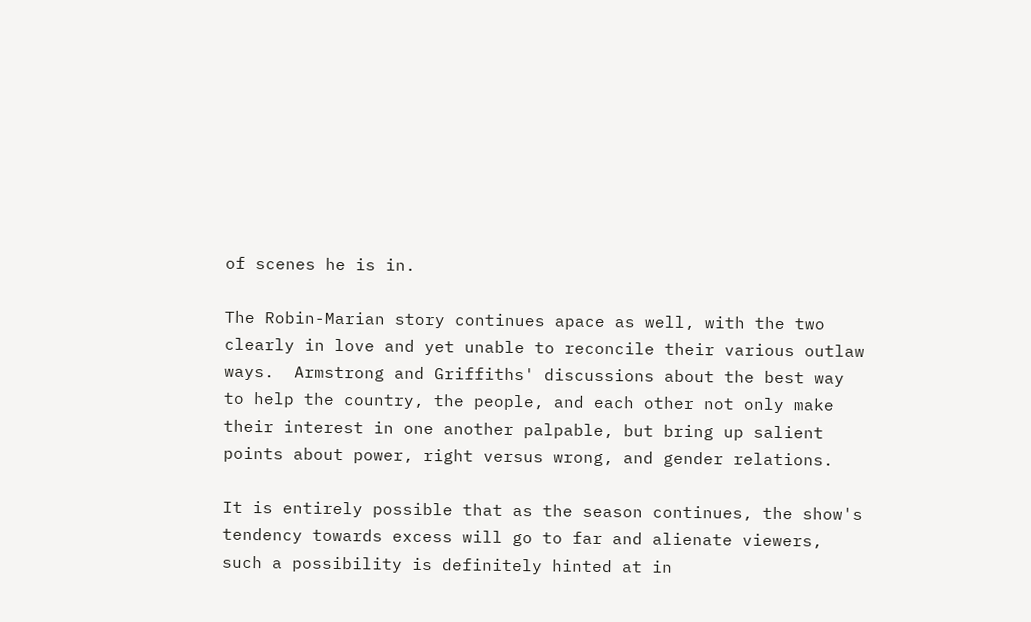of scenes he is in.

The Robin-Marian story continues apace as well, with the two clearly in love and yet unable to reconcile their various outlaw ways.  Armstrong and Griffiths' discussions about the best way to help the country, the people, and each other not only make their interest in one another palpable, but bring up salient points about power, right versus wrong, and gender relations.

It is entirely possible that as the season continues, the show's tendency towards excess will go to far and alienate viewers, such a possibility is definitely hinted at in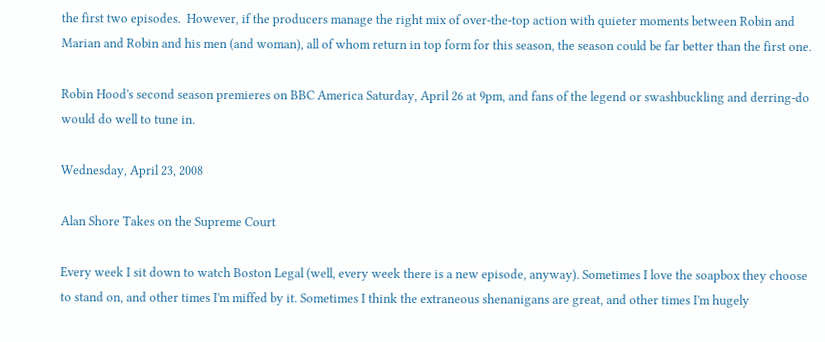the first two episodes.  However, if the producers manage the right mix of over-the-top action with quieter moments between Robin and Marian and Robin and his men (and woman), all of whom return in top form for this season, the season could be far better than the first one.

Robin Hood's second season premieres on BBC America Saturday, April 26 at 9pm, and fans of the legend or swashbuckling and derring-do would do well to tune in.

Wednesday, April 23, 2008

Alan Shore Takes on the Supreme Court

Every week I sit down to watch Boston Legal (well, every week there is a new episode, anyway). Sometimes I love the soapbox they choose to stand on, and other times I'm miffed by it. Sometimes I think the extraneous shenanigans are great, and other times I'm hugely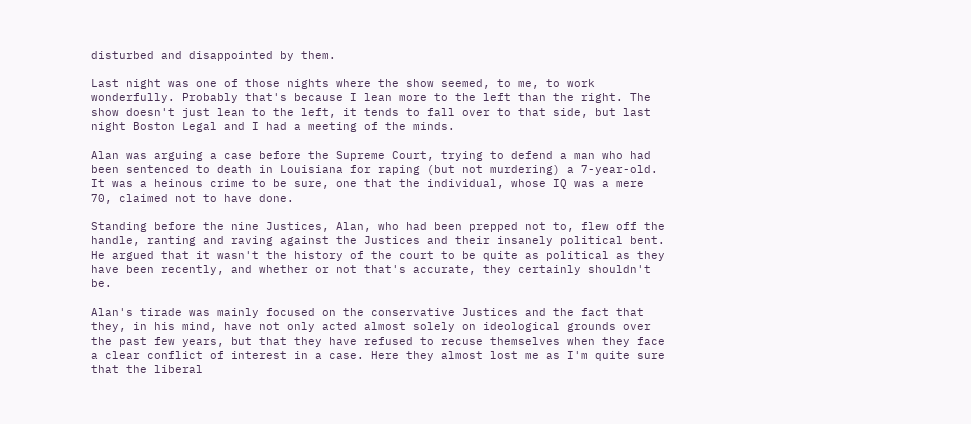disturbed and disappointed by them.

Last night was one of those nights where the show seemed, to me, to work wonderfully. Probably that's because I lean more to the left than the right. The show doesn't just lean to the left, it tends to fall over to that side, but last night Boston Legal and I had a meeting of the minds.

Alan was arguing a case before the Supreme Court, trying to defend a man who had been sentenced to death in Louisiana for raping (but not murdering) a 7-year-old. It was a heinous crime to be sure, one that the individual, whose IQ was a mere 70, claimed not to have done.

Standing before the nine Justices, Alan, who had been prepped not to, flew off the handle, ranting and raving against the Justices and their insanely political bent. He argued that it wasn't the history of the court to be quite as political as they have been recently, and whether or not that's accurate, they certainly shouldn't be.

Alan's tirade was mainly focused on the conservative Justices and the fact that they, in his mind, have not only acted almost solely on ideological grounds over the past few years, but that they have refused to recuse themselves when they face a clear conflict of interest in a case. Here they almost lost me as I'm quite sure that the liberal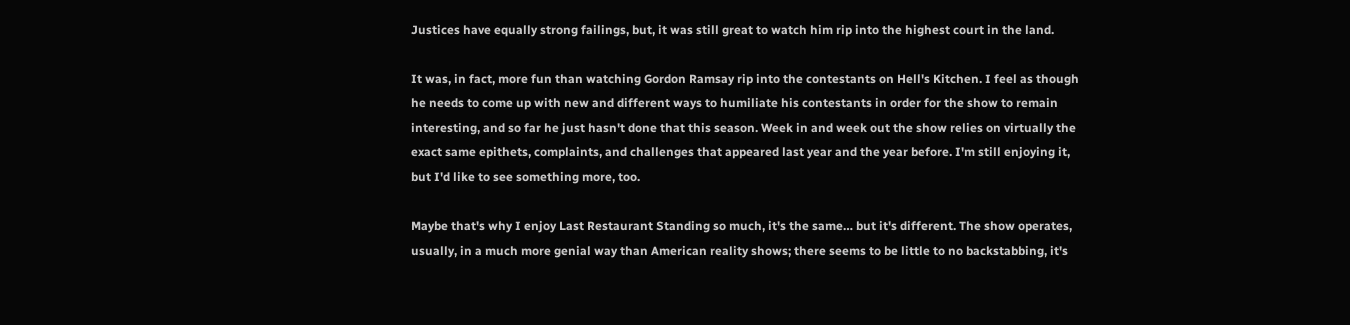Justices have equally strong failings, but, it was still great to watch him rip into the highest court in the land.

It was, in fact, more fun than watching Gordon Ramsay rip into the contestants on Hell's Kitchen. I feel as though he needs to come up with new and different ways to humiliate his contestants in order for the show to remain interesting, and so far he just hasn't done that this season. Week in and week out the show relies on virtually the exact same epithets, complaints, and challenges that appeared last year and the year before. I'm still enjoying it, but I'd like to see something more, too.

Maybe that's why I enjoy Last Restaurant Standing so much, it's the same… but it's different. The show operates, usually, in a much more genial way than American reality shows; there seems to be little to no backstabbing, it's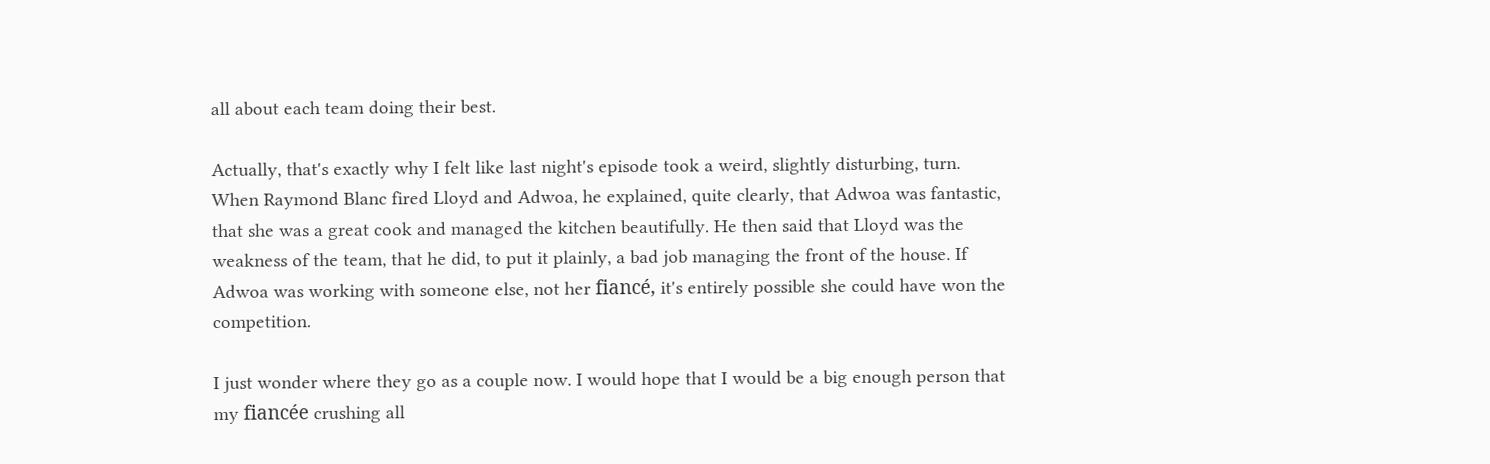all about each team doing their best.

Actually, that's exactly why I felt like last night's episode took a weird, slightly disturbing, turn. When Raymond Blanc fired Lloyd and Adwoa, he explained, quite clearly, that Adwoa was fantastic, that she was a great cook and managed the kitchen beautifully. He then said that Lloyd was the weakness of the team, that he did, to put it plainly, a bad job managing the front of the house. If Adwoa was working with someone else, not her fiancé, it's entirely possible she could have won the competition.

I just wonder where they go as a couple now. I would hope that I would be a big enough person that my fiancée crushing all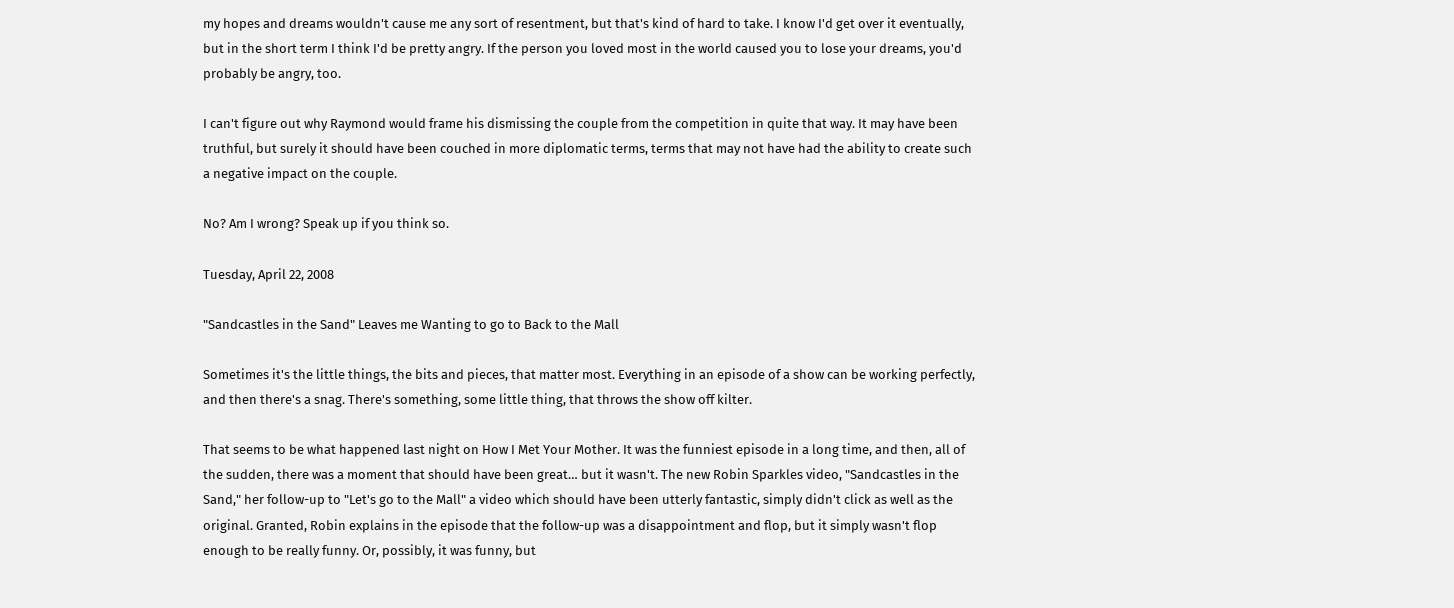my hopes and dreams wouldn't cause me any sort of resentment, but that's kind of hard to take. I know I'd get over it eventually, but in the short term I think I'd be pretty angry. If the person you loved most in the world caused you to lose your dreams, you'd probably be angry, too.

I can't figure out why Raymond would frame his dismissing the couple from the competition in quite that way. It may have been truthful, but surely it should have been couched in more diplomatic terms, terms that may not have had the ability to create such a negative impact on the couple.

No? Am I wrong? Speak up if you think so.

Tuesday, April 22, 2008

"Sandcastles in the Sand" Leaves me Wanting to go to Back to the Mall

Sometimes it's the little things, the bits and pieces, that matter most. Everything in an episode of a show can be working perfectly, and then there's a snag. There's something, some little thing, that throws the show off kilter.

That seems to be what happened last night on How I Met Your Mother. It was the funniest episode in a long time, and then, all of the sudden, there was a moment that should have been great… but it wasn't. The new Robin Sparkles video, "Sandcastles in the Sand," her follow-up to "Let's go to the Mall" a video which should have been utterly fantastic, simply didn't click as well as the original. Granted, Robin explains in the episode that the follow-up was a disappointment and flop, but it simply wasn't flop enough to be really funny. Or, possibly, it was funny, but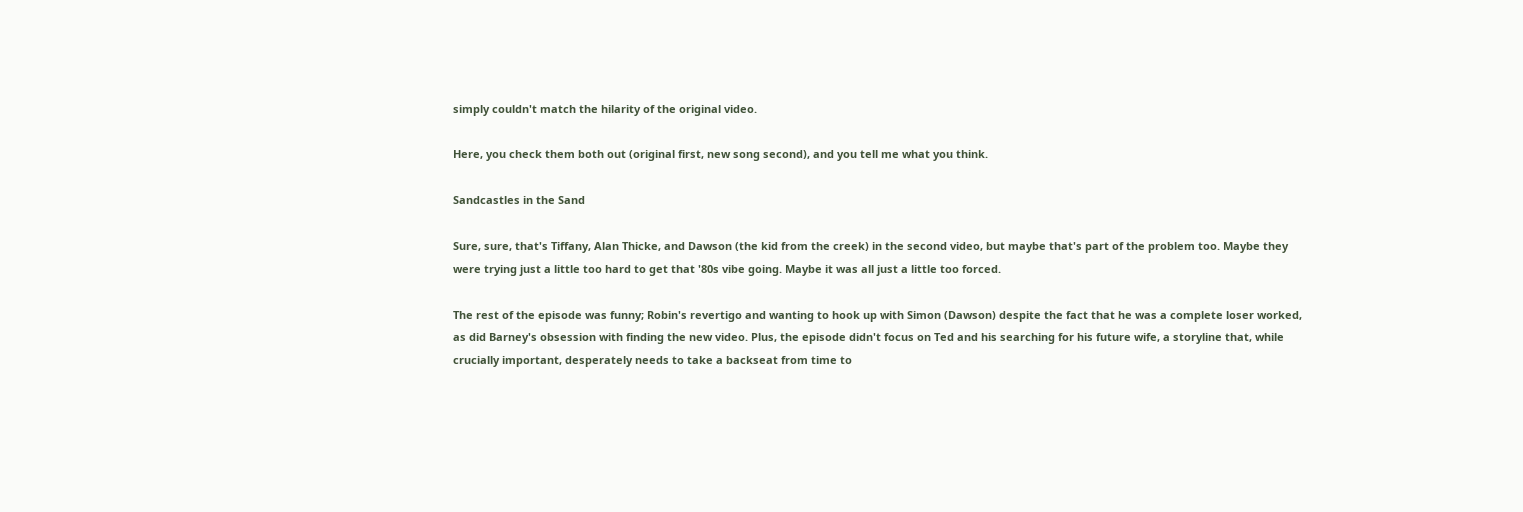simply couldn't match the hilarity of the original video.

Here, you check them both out (original first, new song second), and you tell me what you think.

Sandcastles in the Sand

Sure, sure, that's Tiffany, Alan Thicke, and Dawson (the kid from the creek) in the second video, but maybe that's part of the problem too. Maybe they were trying just a little too hard to get that '80s vibe going. Maybe it was all just a little too forced.

The rest of the episode was funny; Robin's revertigo and wanting to hook up with Simon (Dawson) despite the fact that he was a complete loser worked, as did Barney's obsession with finding the new video. Plus, the episode didn't focus on Ted and his searching for his future wife, a storyline that, while crucially important, desperately needs to take a backseat from time to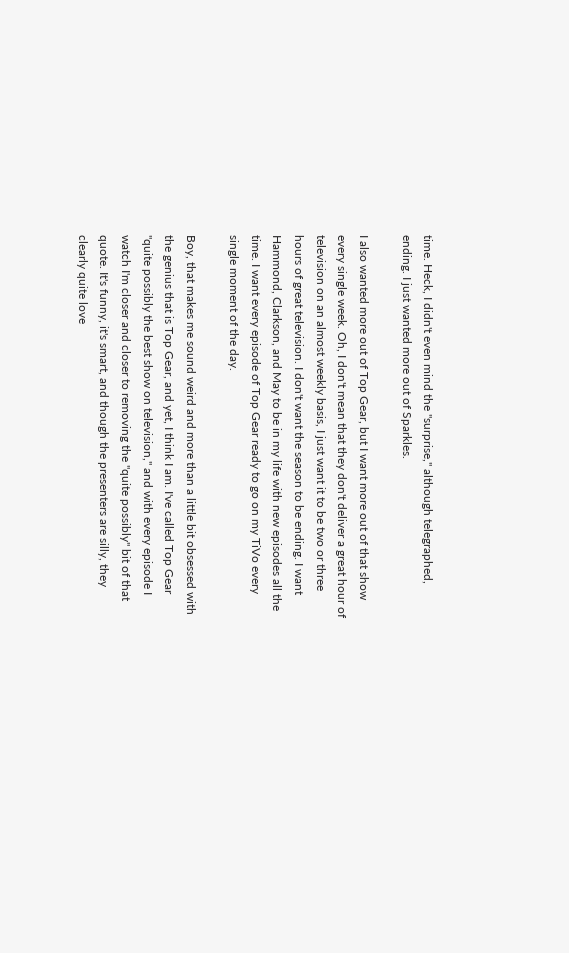time. Heck, I didn't even mind the "surprise," although telegraphed, ending. I just wanted more out of Sparkles.

I also wanted more out of Top Gear, but I want more out of that show every single week. Oh, I don't mean that they don't deliver a great hour of television on an almost weekly basis, I just want it to be two or three hours of great television. I don't want the season to be ending. I want Hammond, Clarkson, and May to be in my life with new episodes all the time. I want every episode of Top Gear ready to go on my TiVo every single moment of the day.

Boy, that makes me sound weird and more than a little bit obsessed with the genius that is Top Gear, and yet, I think I am. I've called Top Gear "quite possibly the best show on television," and with every episode I watch I'm closer and closer to removing the "quite possibly" bit of that quote. It's funny, it's smart, and though the presenters are silly, they clearly quite love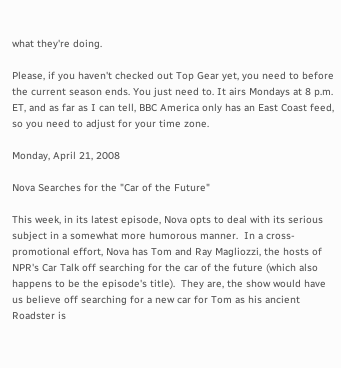what they're doing.

Please, if you haven't checked out Top Gear yet, you need to before the current season ends. You just need to. It airs Mondays at 8 p.m. ET, and as far as I can tell, BBC America only has an East Coast feed, so you need to adjust for your time zone.

Monday, April 21, 2008

Nova Searches for the "Car of the Future"

This week, in its latest episode, Nova opts to deal with its serious subject in a somewhat more humorous manner.  In a cross-promotional effort, Nova has Tom and Ray Magliozzi, the hosts of NPR's Car Talk off searching for the car of the future (which also happens to be the episode's title).  They are, the show would have us believe off searching for a new car for Tom as his ancient Roadster is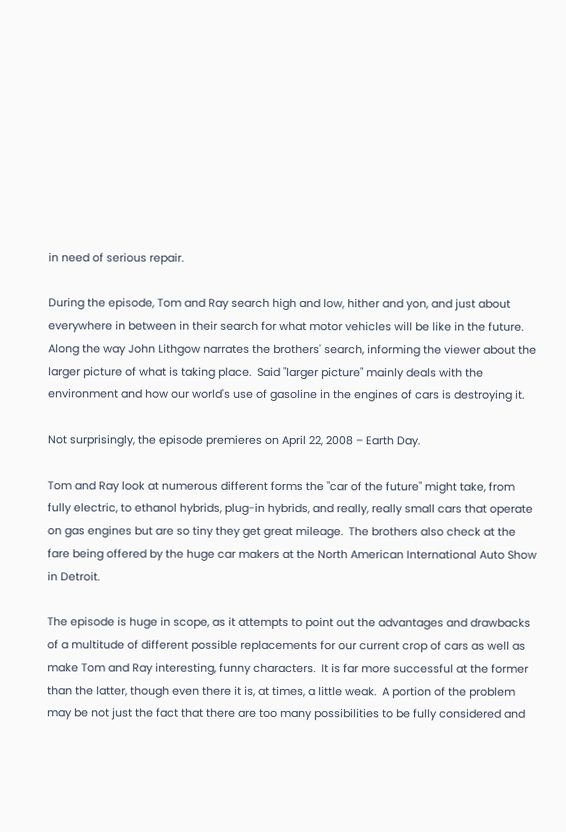in need of serious repair.

During the episode, Tom and Ray search high and low, hither and yon, and just about everywhere in between in their search for what motor vehicles will be like in the future.  Along the way John Lithgow narrates the brothers' search, informing the viewer about the larger picture of what is taking place.  Said "larger picture" mainly deals with the environment and how our world's use of gasoline in the engines of cars is destroying it.

Not surprisingly, the episode premieres on April 22, 2008 – Earth Day.

Tom and Ray look at numerous different forms the "car of the future" might take, from fully electric, to ethanol hybrids, plug-in hybrids, and really, really small cars that operate on gas engines but are so tiny they get great mileage.  The brothers also check at the fare being offered by the huge car makers at the North American International Auto Show in Detroit.

The episode is huge in scope, as it attempts to point out the advantages and drawbacks of a multitude of different possible replacements for our current crop of cars as well as make Tom and Ray interesting, funny characters.  It is far more successful at the former than the latter, though even there it is, at times, a little weak.  A portion of the problem may be not just the fact that there are too many possibilities to be fully considered and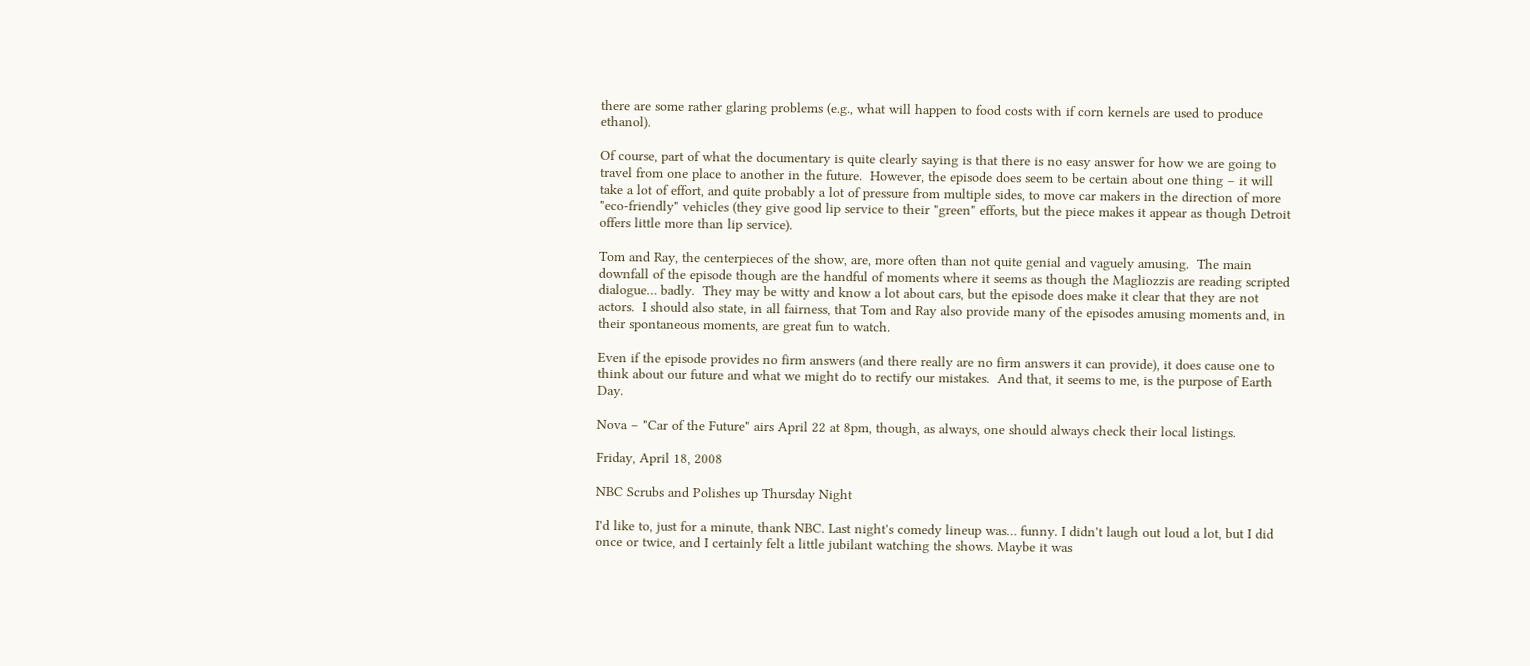there are some rather glaring problems (e.g., what will happen to food costs with if corn kernels are used to produce ethanol).

Of course, part of what the documentary is quite clearly saying is that there is no easy answer for how we are going to travel from one place to another in the future.  However, the episode does seem to be certain about one thing – it will take a lot of effort, and quite probably a lot of pressure from multiple sides, to move car makers in the direction of more "eco-friendly" vehicles (they give good lip service to their "green" efforts, but the piece makes it appear as though Detroit offers little more than lip service).

Tom and Ray, the centerpieces of the show, are, more often than not quite genial and vaguely amusing.  The main downfall of the episode though are the handful of moments where it seems as though the Magliozzis are reading scripted dialogue… badly.  They may be witty and know a lot about cars, but the episode does make it clear that they are not actors.  I should also state, in all fairness, that Tom and Ray also provide many of the episodes amusing moments and, in their spontaneous moments, are great fun to watch.

Even if the episode provides no firm answers (and there really are no firm answers it can provide), it does cause one to think about our future and what we might do to rectify our mistakes.  And that, it seems to me, is the purpose of Earth Day.

Nova – "Car of the Future" airs April 22 at 8pm, though, as always, one should always check their local listings.

Friday, April 18, 2008

NBC Scrubs and Polishes up Thursday Night

I'd like to, just for a minute, thank NBC. Last night's comedy lineup was… funny. I didn't laugh out loud a lot, but I did once or twice, and I certainly felt a little jubilant watching the shows. Maybe it was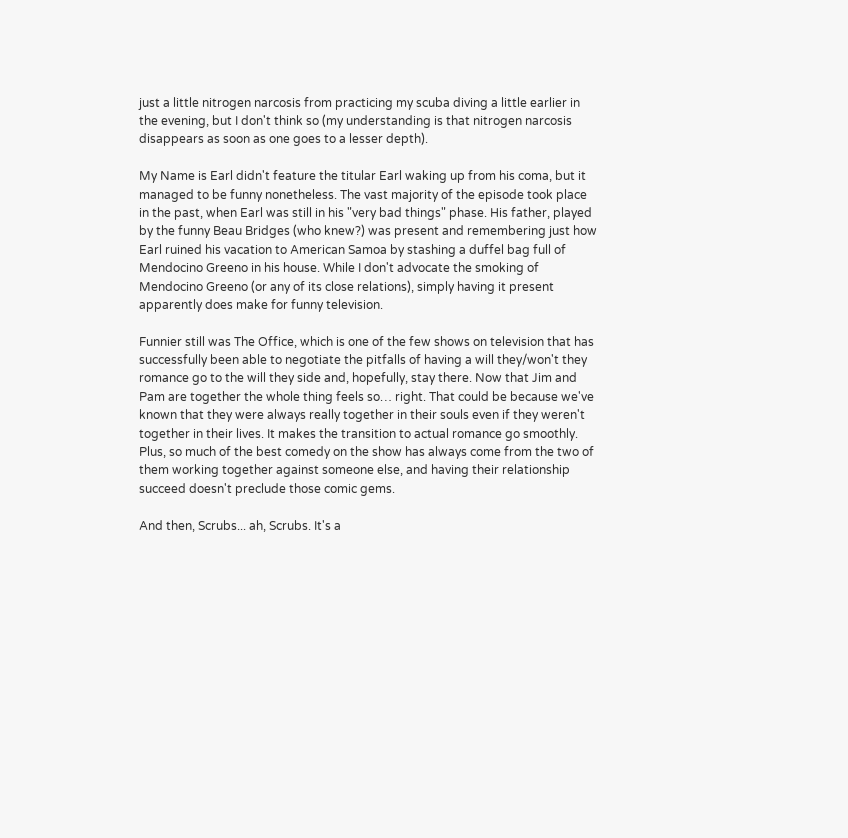just a little nitrogen narcosis from practicing my scuba diving a little earlier in the evening, but I don't think so (my understanding is that nitrogen narcosis disappears as soon as one goes to a lesser depth).

My Name is Earl didn't feature the titular Earl waking up from his coma, but it managed to be funny nonetheless. The vast majority of the episode took place in the past, when Earl was still in his "very bad things" phase. His father, played by the funny Beau Bridges (who knew?) was present and remembering just how Earl ruined his vacation to American Samoa by stashing a duffel bag full of Mendocino Greeno in his house. While I don't advocate the smoking of Mendocino Greeno (or any of its close relations), simply having it present apparently does make for funny television.

Funnier still was The Office, which is one of the few shows on television that has successfully been able to negotiate the pitfalls of having a will they/won't they romance go to the will they side and, hopefully, stay there. Now that Jim and Pam are together the whole thing feels so… right. That could be because we've known that they were always really together in their souls even if they weren't together in their lives. It makes the transition to actual romance go smoothly. Plus, so much of the best comedy on the show has always come from the two of them working together against someone else, and having their relationship succeed doesn't preclude those comic gems.

And then, Scrubs... ah, Scrubs. It's a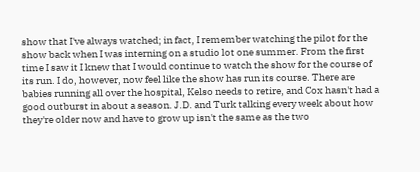show that I've always watched; in fact, I remember watching the pilot for the show back when I was interning on a studio lot one summer. From the first time I saw it I knew that I would continue to watch the show for the course of its run. I do, however, now feel like the show has run its course. There are babies running all over the hospital, Kelso needs to retire, and Cox hasn't had a good outburst in about a season. J.D. and Turk talking every week about how they're older now and have to grow up isn't the same as the two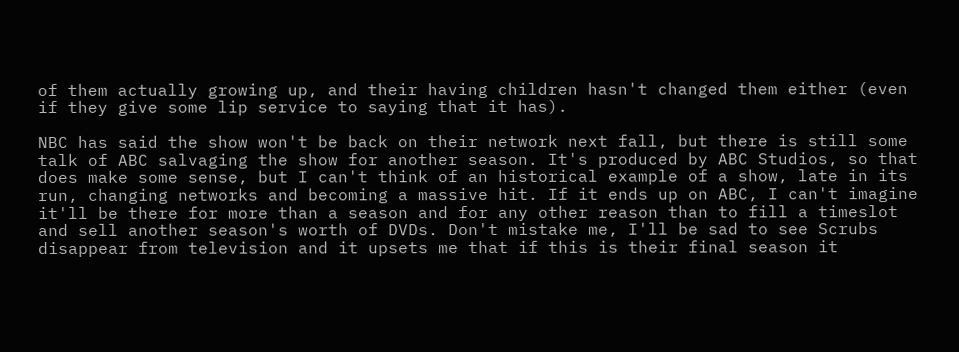of them actually growing up, and their having children hasn't changed them either (even if they give some lip service to saying that it has).

NBC has said the show won't be back on their network next fall, but there is still some talk of ABC salvaging the show for another season. It's produced by ABC Studios, so that does make some sense, but I can't think of an historical example of a show, late in its run, changing networks and becoming a massive hit. If it ends up on ABC, I can't imagine it'll be there for more than a season and for any other reason than to fill a timeslot and sell another season's worth of DVDs. Don't mistake me, I'll be sad to see Scrubs disappear from television and it upsets me that if this is their final season it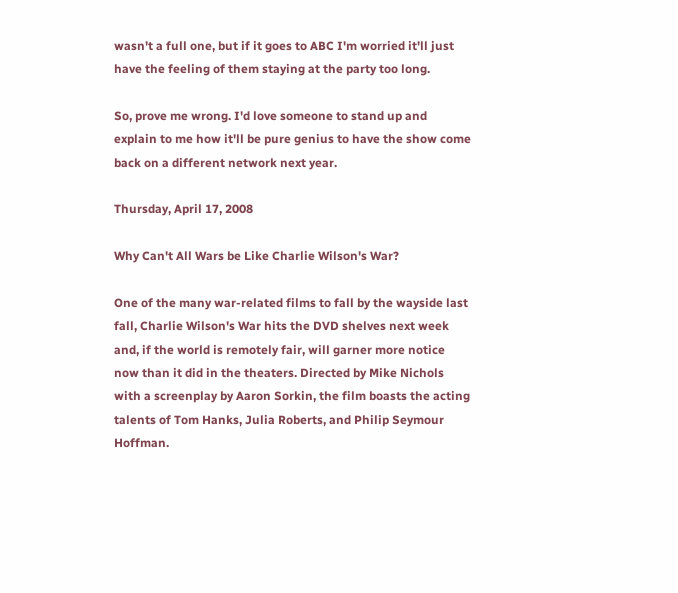wasn't a full one, but if it goes to ABC I'm worried it'll just have the feeling of them staying at the party too long.

So, prove me wrong. I'd love someone to stand up and explain to me how it'll be pure genius to have the show come back on a different network next year.

Thursday, April 17, 2008

Why Can't All Wars be Like Charlie Wilson's War?

One of the many war-related films to fall by the wayside last fall, Charlie Wilson's War hits the DVD shelves next week and, if the world is remotely fair, will garner more notice now than it did in the theaters. Directed by Mike Nichols with a screenplay by Aaron Sorkin, the film boasts the acting talents of Tom Hanks, Julia Roberts, and Philip Seymour Hoffman.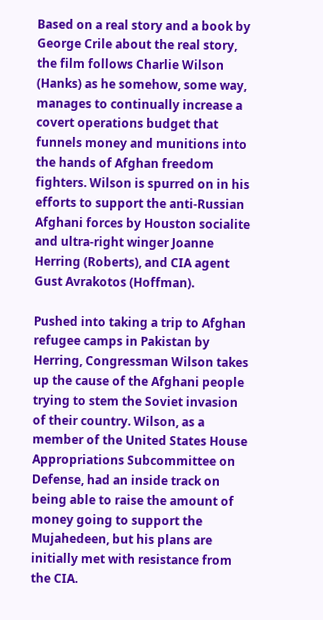Based on a real story and a book by George Crile about the real story, the film follows Charlie Wilson (Hanks) as he somehow, some way, manages to continually increase a covert operations budget that funnels money and munitions into the hands of Afghan freedom fighters. Wilson is spurred on in his efforts to support the anti-Russian Afghani forces by Houston socialite and ultra-right winger Joanne Herring (Roberts), and CIA agent Gust Avrakotos (Hoffman).

Pushed into taking a trip to Afghan refugee camps in Pakistan by Herring, Congressman Wilson takes up the cause of the Afghani people trying to stem the Soviet invasion of their country. Wilson, as a member of the United States House Appropriations Subcommittee on Defense, had an inside track on being able to raise the amount of money going to support the Mujahedeen, but his plans are initially met with resistance from the CIA.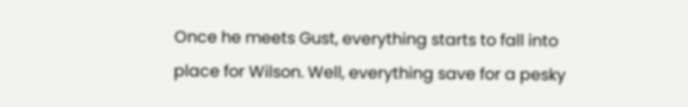Once he meets Gust, everything starts to fall into place for Wilson. Well, everything save for a pesky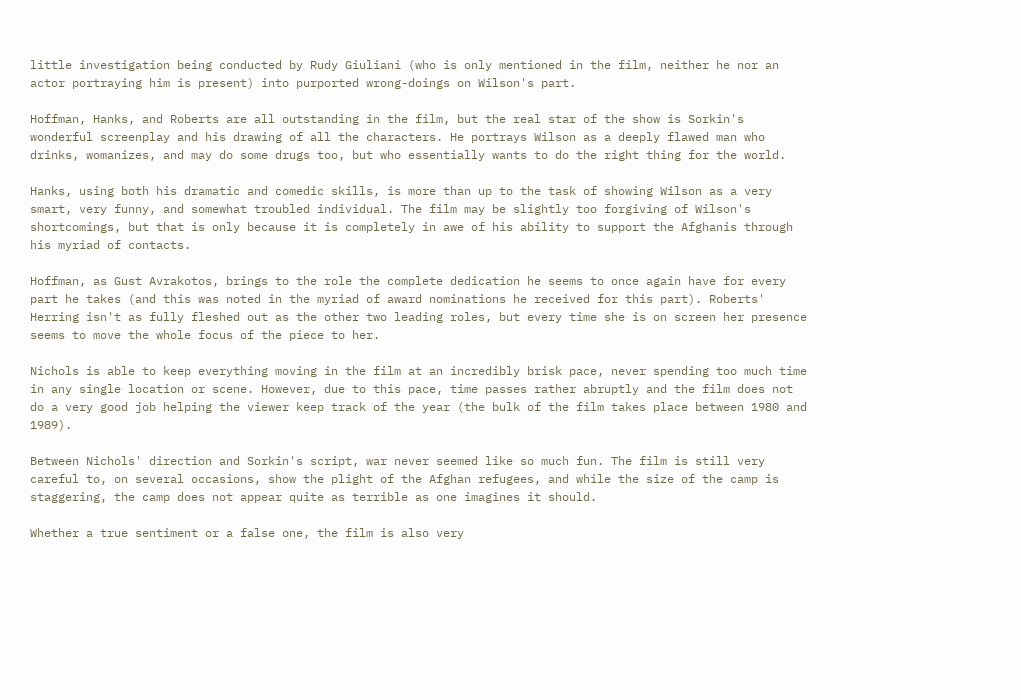little investigation being conducted by Rudy Giuliani (who is only mentioned in the film, neither he nor an actor portraying him is present) into purported wrong-doings on Wilson's part.

Hoffman, Hanks, and Roberts are all outstanding in the film, but the real star of the show is Sorkin's wonderful screenplay and his drawing of all the characters. He portrays Wilson as a deeply flawed man who drinks, womanizes, and may do some drugs too, but who essentially wants to do the right thing for the world.

Hanks, using both his dramatic and comedic skills, is more than up to the task of showing Wilson as a very smart, very funny, and somewhat troubled individual. The film may be slightly too forgiving of Wilson's shortcomings, but that is only because it is completely in awe of his ability to support the Afghanis through his myriad of contacts.

Hoffman, as Gust Avrakotos, brings to the role the complete dedication he seems to once again have for every part he takes (and this was noted in the myriad of award nominations he received for this part). Roberts' Herring isn't as fully fleshed out as the other two leading roles, but every time she is on screen her presence seems to move the whole focus of the piece to her.

Nichols is able to keep everything moving in the film at an incredibly brisk pace, never spending too much time in any single location or scene. However, due to this pace, time passes rather abruptly and the film does not do a very good job helping the viewer keep track of the year (the bulk of the film takes place between 1980 and 1989).

Between Nichols' direction and Sorkin's script, war never seemed like so much fun. The film is still very careful to, on several occasions, show the plight of the Afghan refugees, and while the size of the camp is staggering, the camp does not appear quite as terrible as one imagines it should.

Whether a true sentiment or a false one, the film is also very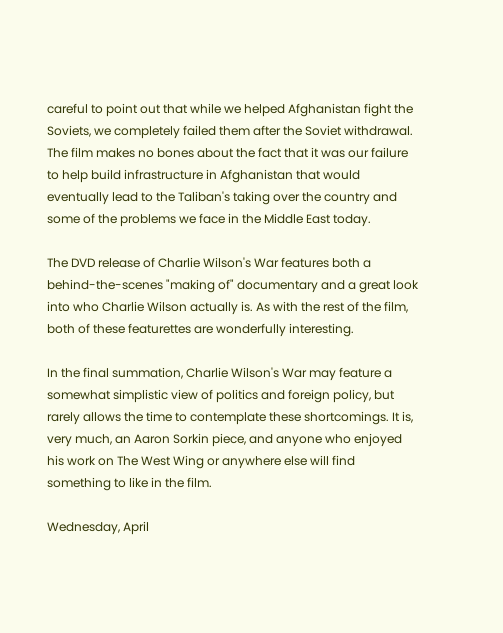careful to point out that while we helped Afghanistan fight the Soviets, we completely failed them after the Soviet withdrawal. The film makes no bones about the fact that it was our failure to help build infrastructure in Afghanistan that would eventually lead to the Taliban's taking over the country and some of the problems we face in the Middle East today.

The DVD release of Charlie Wilson's War features both a behind-the-scenes "making of" documentary and a great look into who Charlie Wilson actually is. As with the rest of the film, both of these featurettes are wonderfully interesting.

In the final summation, Charlie Wilson's War may feature a somewhat simplistic view of politics and foreign policy, but rarely allows the time to contemplate these shortcomings. It is, very much, an Aaron Sorkin piece, and anyone who enjoyed his work on The West Wing or anywhere else will find something to like in the film.

Wednesday, April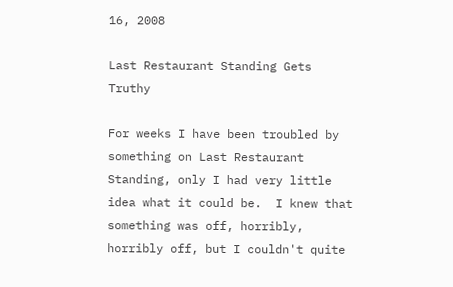16, 2008

Last Restaurant Standing Gets Truthy

For weeks I have been troubled by something on Last Restaurant Standing, only I had very little idea what it could be.  I knew that something was off, horribly, horribly off, but I couldn't quite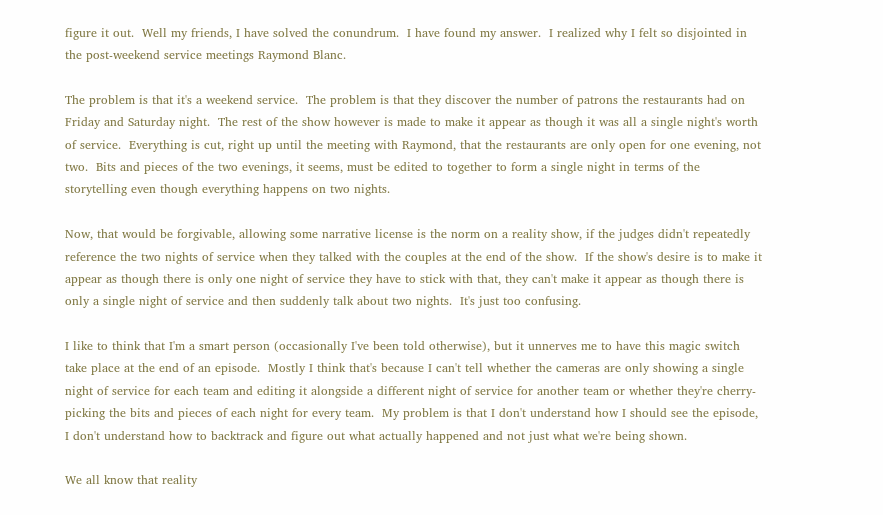figure it out.  Well my friends, I have solved the conundrum.  I have found my answer.  I realized why I felt so disjointed in the post-weekend service meetings Raymond Blanc.

The problem is that it's a weekend service.  The problem is that they discover the number of patrons the restaurants had on Friday and Saturday night.  The rest of the show however is made to make it appear as though it was all a single night's worth of service.  Everything is cut, right up until the meeting with Raymond, that the restaurants are only open for one evening, not two.  Bits and pieces of the two evenings, it seems, must be edited to together to form a single night in terms of the storytelling even though everything happens on two nights.

Now, that would be forgivable, allowing some narrative license is the norm on a reality show, if the judges didn't repeatedly reference the two nights of service when they talked with the couples at the end of the show.  If the show's desire is to make it appear as though there is only one night of service they have to stick with that, they can't make it appear as though there is only a single night of service and then suddenly talk about two nights.  It's just too confusing.

I like to think that I'm a smart person (occasionally I've been told otherwise), but it unnerves me to have this magic switch take place at the end of an episode.  Mostly I think that's because I can't tell whether the cameras are only showing a single night of service for each team and editing it alongside a different night of service for another team or whether they're cherry-picking the bits and pieces of each night for every team.  My problem is that I don't understand how I should see the episode, I don't understand how to backtrack and figure out what actually happened and not just what we're being shown.

We all know that reality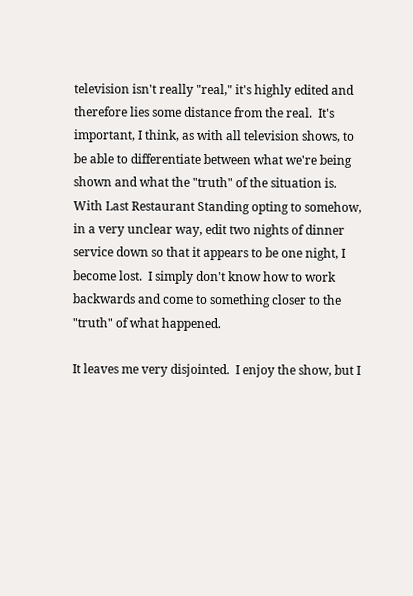television isn't really "real," it's highly edited and therefore lies some distance from the real.  It's important, I think, as with all television shows, to be able to differentiate between what we're being shown and what the "truth" of the situation is.  With Last Restaurant Standing opting to somehow, in a very unclear way, edit two nights of dinner service down so that it appears to be one night, I become lost.  I simply don't know how to work backwards and come to something closer to the "truth" of what happened.

It leaves me very disjointed.  I enjoy the show, but I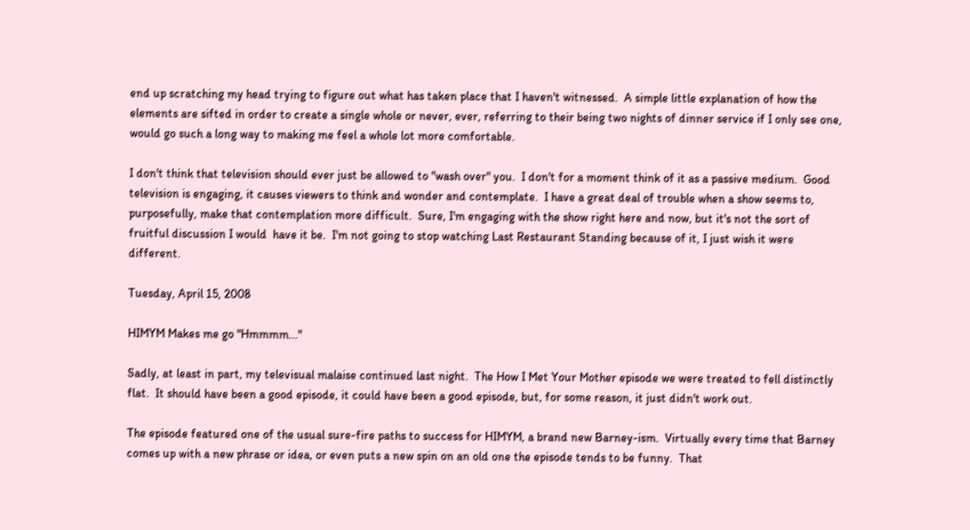end up scratching my head trying to figure out what has taken place that I haven't witnessed.  A simple little explanation of how the elements are sifted in order to create a single whole or never, ever, referring to their being two nights of dinner service if I only see one, would go such a long way to making me feel a whole lot more comfortable.

I don't think that television should ever just be allowed to "wash over" you.  I don't for a moment think of it as a passive medium.  Good television is engaging, it causes viewers to think and wonder and contemplate.  I have a great deal of trouble when a show seems to, purposefully, make that contemplation more difficult.  Sure, I'm engaging with the show right here and now, but it's not the sort of fruitful discussion I would  have it be.  I'm not going to stop watching Last Restaurant Standing because of it, I just wish it were different.

Tuesday, April 15, 2008

HIMYM Makes me go "Hmmmm..."

Sadly, at least in part, my televisual malaise continued last night.  The How I Met Your Mother episode we were treated to fell distinctly flat.  It should have been a good episode, it could have been a good episode, but, for some reason, it just didn't work out.

The episode featured one of the usual sure-fire paths to success for HIMYM, a brand new Barney-ism.  Virtually every time that Barney comes up with a new phrase or idea, or even puts a new spin on an old one the episode tends to be funny.  That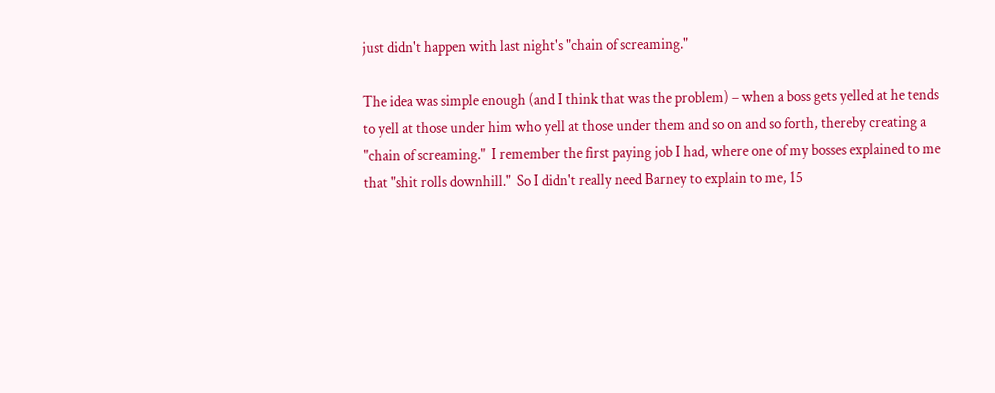just didn't happen with last night's "chain of screaming."

The idea was simple enough (and I think that was the problem) – when a boss gets yelled at he tends to yell at those under him who yell at those under them and so on and so forth, thereby creating a "chain of screaming."  I remember the first paying job I had, where one of my bosses explained to me that "shit rolls downhill."  So I didn't really need Barney to explain to me, 15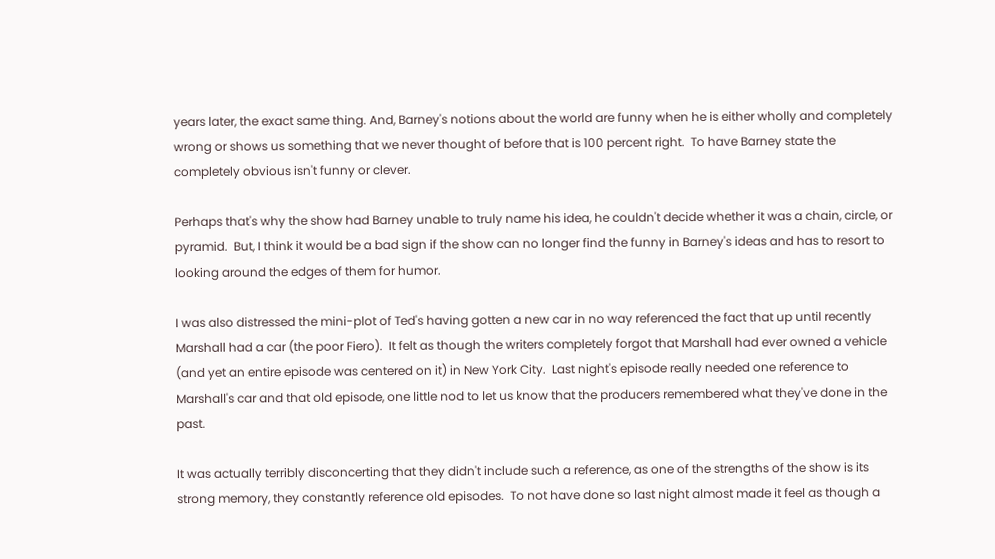years later, the exact same thing. And, Barney's notions about the world are funny when he is either wholly and completely wrong or shows us something that we never thought of before that is 100 percent right.  To have Barney state the completely obvious isn't funny or clever.

Perhaps that's why the show had Barney unable to truly name his idea, he couldn't decide whether it was a chain, circle, or pyramid.  But, I think it would be a bad sign if the show can no longer find the funny in Barney's ideas and has to resort to looking around the edges of them for humor.

I was also distressed the mini-plot of Ted's having gotten a new car in no way referenced the fact that up until recently Marshall had a car (the poor Fiero).  It felt as though the writers completely forgot that Marshall had ever owned a vehicle (and yet an entire episode was centered on it) in New York City.  Last night's episode really needed one reference to Marshall's car and that old episode, one little nod to let us know that the producers remembered what they've done in the past.

It was actually terribly disconcerting that they didn't include such a reference, as one of the strengths of the show is its strong memory, they constantly reference old episodes.  To not have done so last night almost made it feel as though a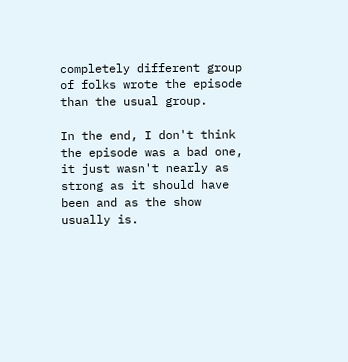completely different group of folks wrote the episode than the usual group.

In the end, I don't think the episode was a bad one, it just wasn't nearly as strong as it should have been and as the show usually is.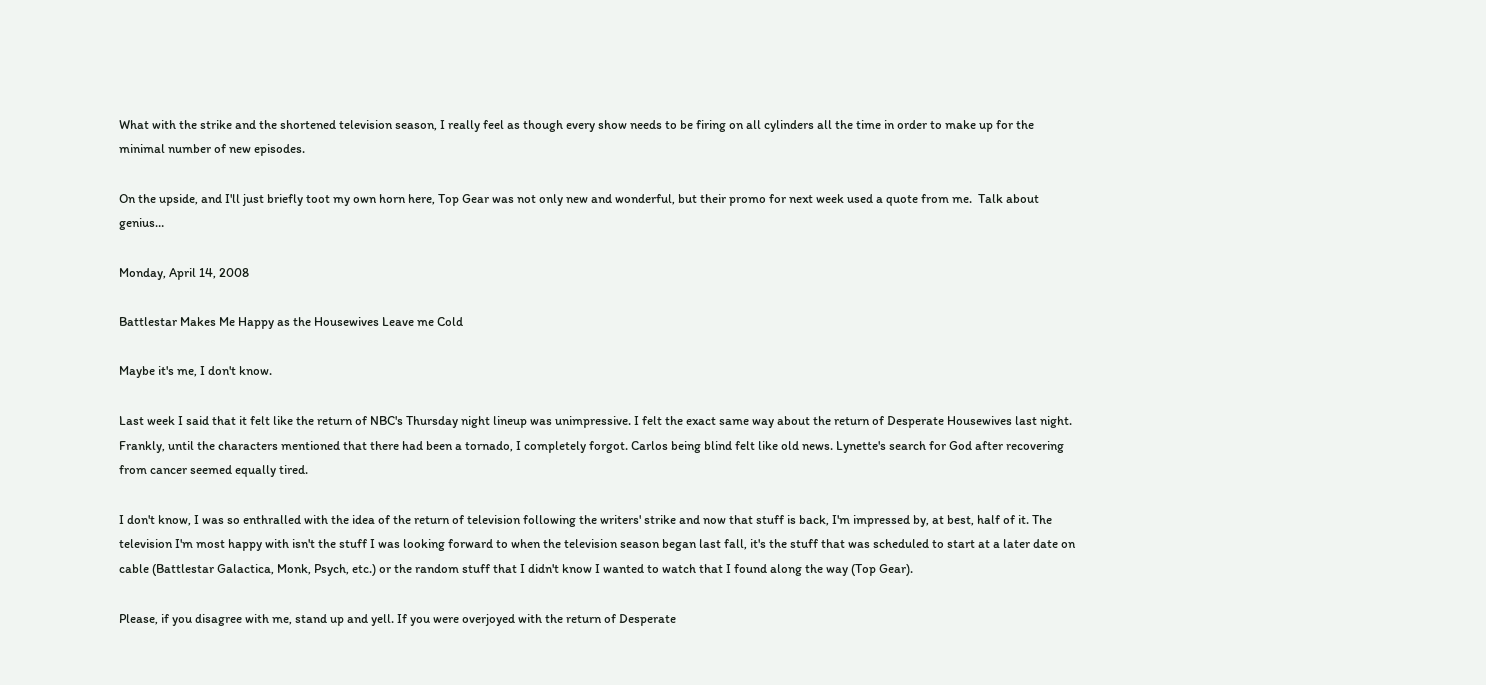What with the strike and the shortened television season, I really feel as though every show needs to be firing on all cylinders all the time in order to make up for the minimal number of new episodes.

On the upside, and I'll just briefly toot my own horn here, Top Gear was not only new and wonderful, but their promo for next week used a quote from me.  Talk about genius…

Monday, April 14, 2008

Battlestar Makes Me Happy as the Housewives Leave me Cold

Maybe it's me, I don't know.

Last week I said that it felt like the return of NBC's Thursday night lineup was unimpressive. I felt the exact same way about the return of Desperate Housewives last night. Frankly, until the characters mentioned that there had been a tornado, I completely forgot. Carlos being blind felt like old news. Lynette's search for God after recovering from cancer seemed equally tired.

I don't know, I was so enthralled with the idea of the return of television following the writers' strike and now that stuff is back, I'm impressed by, at best, half of it. The television I'm most happy with isn't the stuff I was looking forward to when the television season began last fall, it's the stuff that was scheduled to start at a later date on cable (Battlestar Galactica, Monk, Psych, etc.) or the random stuff that I didn't know I wanted to watch that I found along the way (Top Gear).

Please, if you disagree with me, stand up and yell. If you were overjoyed with the return of Desperate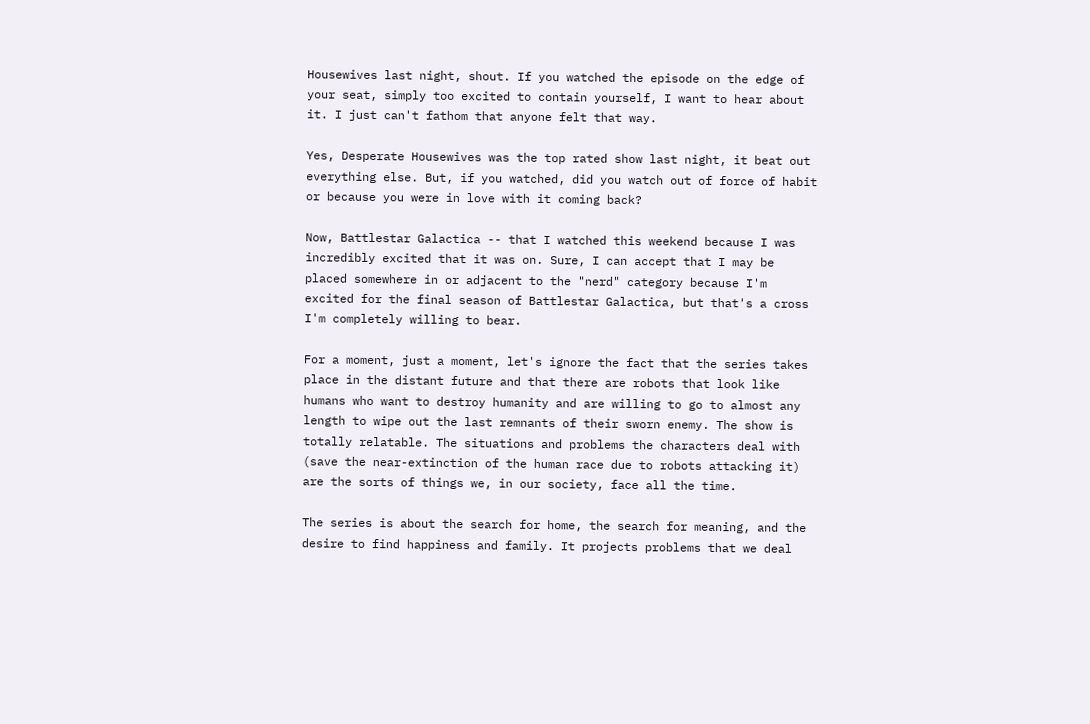Housewives last night, shout. If you watched the episode on the edge of your seat, simply too excited to contain yourself, I want to hear about it. I just can't fathom that anyone felt that way.

Yes, Desperate Housewives was the top rated show last night, it beat out everything else. But, if you watched, did you watch out of force of habit or because you were in love with it coming back?

Now, Battlestar Galactica -- that I watched this weekend because I was incredibly excited that it was on. Sure, I can accept that I may be placed somewhere in or adjacent to the "nerd" category because I'm excited for the final season of Battlestar Galactica, but that's a cross I'm completely willing to bear.

For a moment, just a moment, let's ignore the fact that the series takes place in the distant future and that there are robots that look like humans who want to destroy humanity and are willing to go to almost any length to wipe out the last remnants of their sworn enemy. The show is totally relatable. The situations and problems the characters deal with (save the near-extinction of the human race due to robots attacking it) are the sorts of things we, in our society, face all the time.

The series is about the search for home, the search for meaning, and the desire to find happiness and family. It projects problems that we deal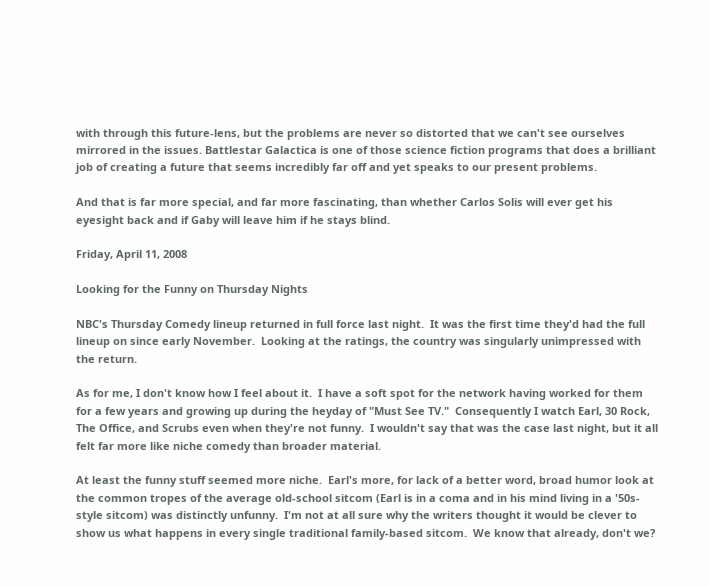with through this future-lens, but the problems are never so distorted that we can't see ourselves mirrored in the issues. Battlestar Galactica is one of those science fiction programs that does a brilliant job of creating a future that seems incredibly far off and yet speaks to our present problems.

And that is far more special, and far more fascinating, than whether Carlos Solis will ever get his eyesight back and if Gaby will leave him if he stays blind.

Friday, April 11, 2008

Looking for the Funny on Thursday Nights

NBC's Thursday Comedy lineup returned in full force last night.  It was the first time they'd had the full lineup on since early November.  Looking at the ratings, the country was singularly unimpressed with the return.

As for me, I don't know how I feel about it.  I have a soft spot for the network having worked for them for a few years and growing up during the heyday of "Must See TV."  Consequently I watch Earl, 30 Rock, The Office, and Scrubs even when they're not funny.  I wouldn't say that was the case last night, but it all felt far more like niche comedy than broader material.

At least the funny stuff seemed more niche.  Earl's more, for lack of a better word, broad humor look at the common tropes of the average old-school sitcom (Earl is in a coma and in his mind living in a '50s-style sitcom) was distinctly unfunny.  I'm not at all sure why the writers thought it would be clever to show us what happens in every single traditional family-based sitcom.  We know that already, don't we?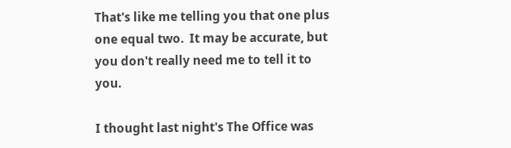That's like me telling you that one plus one equal two.  It may be accurate, but you don't really need me to tell it to you.

I thought last night's The Office was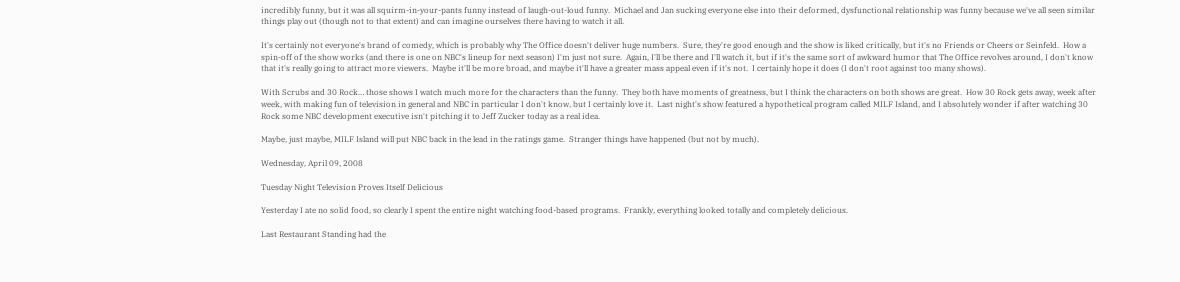incredibly funny, but it was all squirm-in-your-pants funny instead of laugh-out-loud funny.  Michael and Jan sucking everyone else into their deformed, dysfunctional relationship was funny because we've all seen similar things play out (though not to that extent) and can imagine ourselves there having to watch it all.

It's certainly not everyone's brand of comedy, which is probably why The Office doesn't deliver huge numbers.  Sure, they're good enough and the show is liked critically, but it's no Friends or Cheers or Seinfeld.  How a spin-off of the show works (and there is one on NBC's lineup for next season) I'm just not sure.  Again, I'll be there and I'll watch it, but if it's the same sort of awkward humor that The Office revolves around, I don't know that it's really going to attract more viewers.  Maybe it'll be more broad, and maybe it'll have a greater mass appeal even if it's not.  I certainly hope it does (I don't root against too many shows).

With Scrubs and 30 Rock… those shows I watch much more for the characters than the funny.  They both have moments of greatness, but I think the characters on both shows are great.  How 30 Rock gets away, week after week, with making fun of television in general and NBC in particular I don't know, but I certainly love it.  Last night's show featured a hypothetical program called MILF Island, and I absolutely wonder if after watching 30 Rock some NBC development executive isn't pitching it to Jeff Zucker today as a real idea.

Maybe, just maybe, MILF Island will put NBC back in the lead in the ratings game.  Stranger things have happened (but not by much).

Wednesday, April 09, 2008

Tuesday Night Television Proves Itself Delicious

Yesterday I ate no solid food, so clearly I spent the entire night watching food-based programs.  Frankly, everything looked totally and completely delicious.

Last Restaurant Standing had the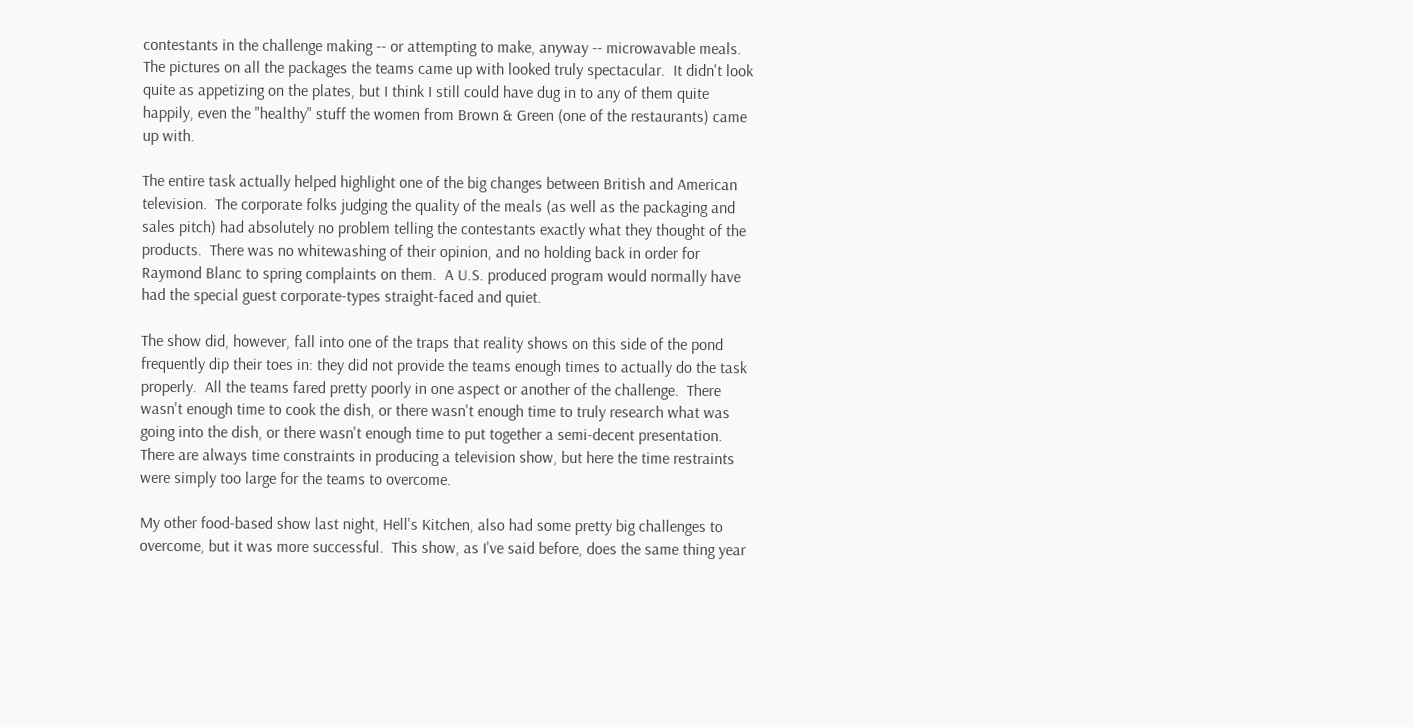contestants in the challenge making -- or attempting to make, anyway -- microwavable meals.  The pictures on all the packages the teams came up with looked truly spectacular.  It didn't look quite as appetizing on the plates, but I think I still could have dug in to any of them quite happily, even the "healthy" stuff the women from Brown & Green (one of the restaurants) came up with.

The entire task actually helped highlight one of the big changes between British and American television.  The corporate folks judging the quality of the meals (as well as the packaging and sales pitch) had absolutely no problem telling the contestants exactly what they thought of the products.  There was no whitewashing of their opinion, and no holding back in order for Raymond Blanc to spring complaints on them.  A U.S. produced program would normally have had the special guest corporate-types straight-faced and quiet.

The show did, however, fall into one of the traps that reality shows on this side of the pond frequently dip their toes in: they did not provide the teams enough times to actually do the task properly.  All the teams fared pretty poorly in one aspect or another of the challenge.  There wasn't enough time to cook the dish, or there wasn't enough time to truly research what was going into the dish, or there wasn't enough time to put together a semi-decent presentation.  There are always time constraints in producing a television show, but here the time restraints were simply too large for the teams to overcome.

My other food-based show last night, Hell's Kitchen, also had some pretty big challenges to overcome, but it was more successful.  This show, as I've said before, does the same thing year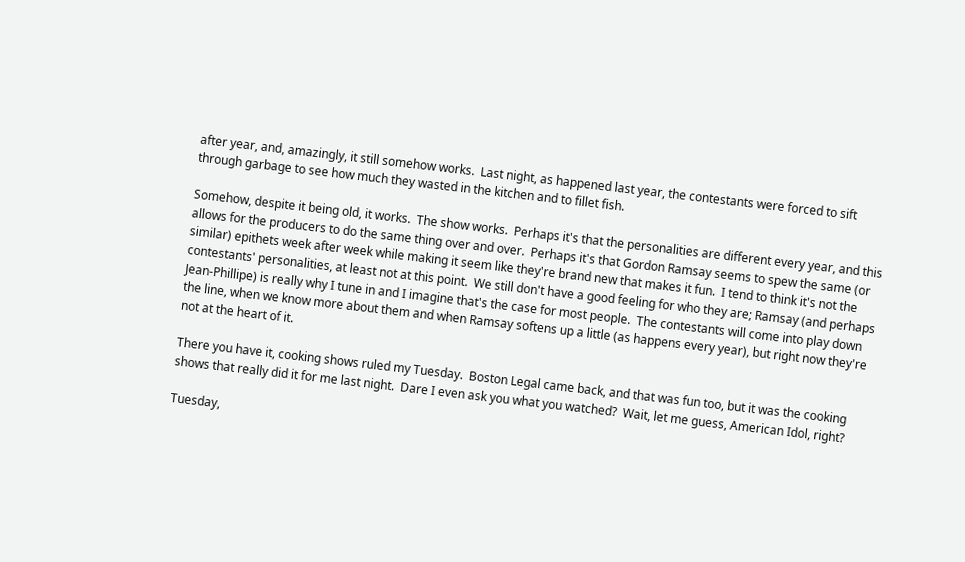after year, and, amazingly, it still somehow works.  Last night, as happened last year, the contestants were forced to sift through garbage to see how much they wasted in the kitchen and to fillet fish.

Somehow, despite it being old, it works.  The show works.  Perhaps it's that the personalities are different every year, and this allows for the producers to do the same thing over and over.  Perhaps it's that Gordon Ramsay seems to spew the same (or similar) epithets week after week while making it seem like they're brand new that makes it fun.  I tend to think it's not the contestants' personalities, at least not at this point.  We still don't have a good feeling for who they are; Ramsay (and perhaps Jean-Phillipe) is really why I tune in and I imagine that's the case for most people.  The contestants will come into play down the line, when we know more about them and when Ramsay softens up a little (as happens every year), but right now they're not at the heart of it.

There you have it, cooking shows ruled my Tuesday.  Boston Legal came back, and that was fun too, but it was the cooking shows that really did it for me last night.  Dare I even ask you what you watched?  Wait, let me guess, American Idol, right?

Tuesday,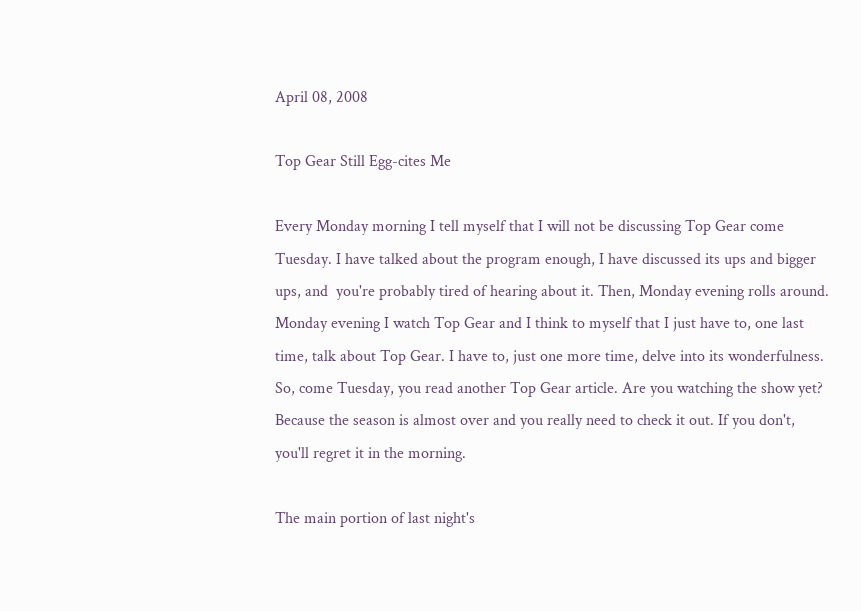April 08, 2008

Top Gear Still Egg-cites Me

Every Monday morning I tell myself that I will not be discussing Top Gear come Tuesday. I have talked about the program enough, I have discussed its ups and bigger ups, and  you're probably tired of hearing about it. Then, Monday evening rolls around. Monday evening I watch Top Gear and I think to myself that I just have to, one last time, talk about Top Gear. I have to, just one more time, delve into its wonderfulness. So, come Tuesday, you read another Top Gear article. Are you watching the show yet? Because the season is almost over and you really need to check it out. If you don't, you'll regret it in the morning.

The main portion of last night's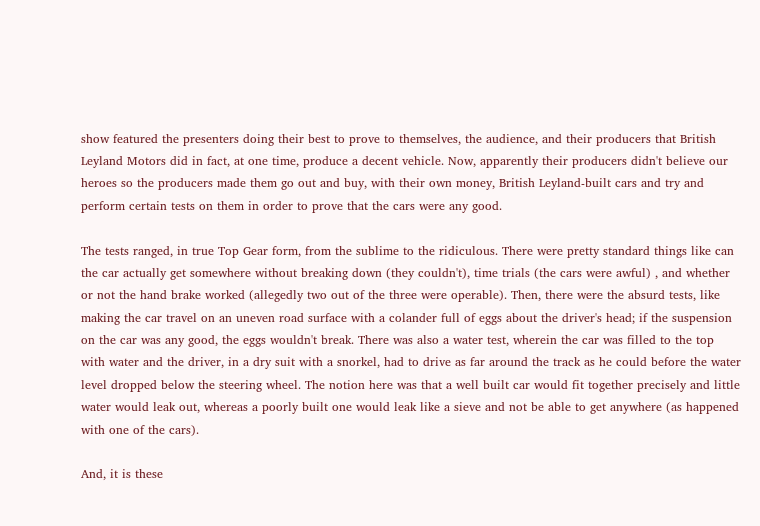show featured the presenters doing their best to prove to themselves, the audience, and their producers that British Leyland Motors did in fact, at one time, produce a decent vehicle. Now, apparently their producers didn't believe our heroes so the producers made them go out and buy, with their own money, British Leyland-built cars and try and perform certain tests on them in order to prove that the cars were any good.

The tests ranged, in true Top Gear form, from the sublime to the ridiculous. There were pretty standard things like can the car actually get somewhere without breaking down (they couldn't), time trials (the cars were awful) , and whether or not the hand brake worked (allegedly two out of the three were operable). Then, there were the absurd tests, like making the car travel on an uneven road surface with a colander full of eggs about the driver's head; if the suspension on the car was any good, the eggs wouldn't break. There was also a water test, wherein the car was filled to the top with water and the driver, in a dry suit with a snorkel, had to drive as far around the track as he could before the water level dropped below the steering wheel. The notion here was that a well built car would fit together precisely and little water would leak out, whereas a poorly built one would leak like a sieve and not be able to get anywhere (as happened with one of the cars).

And, it is these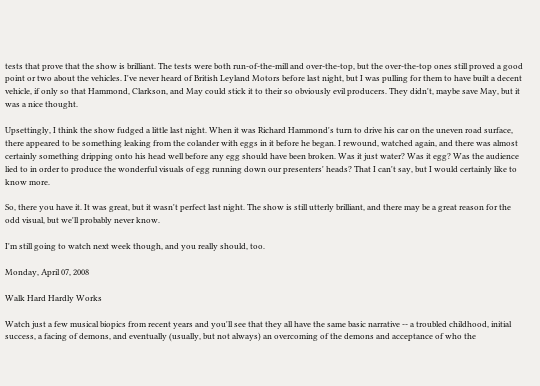tests that prove that the show is brilliant. The tests were both run-of-the-mill and over-the-top, but the over-the-top ones still proved a good point or two about the vehicles. I've never heard of British Leyland Motors before last night, but I was pulling for them to have built a decent vehicle, if only so that Hammond, Clarkson, and May could stick it to their so obviously evil producers. They didn't, maybe save May, but it was a nice thought.

Upsettingly, I think the show fudged a little last night. When it was Richard Hammond's turn to drive his car on the uneven road surface, there appeared to be something leaking from the colander with eggs in it before he began. I rewound, watched again, and there was almost certainly something dripping onto his head well before any egg should have been broken. Was it just water? Was it egg? Was the audience lied to in order to produce the wonderful visuals of egg running down our presenters' heads? That I can't say, but I would certainly like to know more.

So, there you have it. It was great, but it wasn't perfect last night. The show is still utterly brilliant, and there may be a great reason for the odd visual, but we'll probably never know.

I'm still going to watch next week though, and you really should, too.

Monday, April 07, 2008

Walk Hard Hardly Works

Watch just a few musical biopics from recent years and you'll see that they all have the same basic narrative -- a troubled childhood, initial success, a facing of demons, and eventually (usually, but not always) an overcoming of the demons and acceptance of who the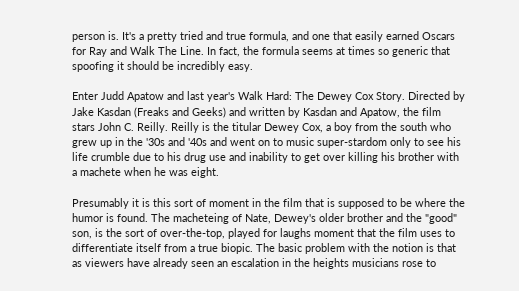person is. It's a pretty tried and true formula, and one that easily earned Oscars for Ray and Walk The Line. In fact, the formula seems at times so generic that spoofing it should be incredibly easy.

Enter Judd Apatow and last year's Walk Hard: The Dewey Cox Story. Directed by Jake Kasdan (Freaks and Geeks) and written by Kasdan and Apatow, the film stars John C. Reilly. Reilly is the titular Dewey Cox, a boy from the south who grew up in the '30s and '40s and went on to music super-stardom only to see his life crumble due to his drug use and inability to get over killing his brother with a machete when he was eight.

Presumably it is this sort of moment in the film that is supposed to be where the humor is found. The macheteing of Nate, Dewey's older brother and the "good" son, is the sort of over-the-top, played for laughs moment that the film uses to differentiate itself from a true biopic. The basic problem with the notion is that as viewers have already seen an escalation in the heights musicians rose to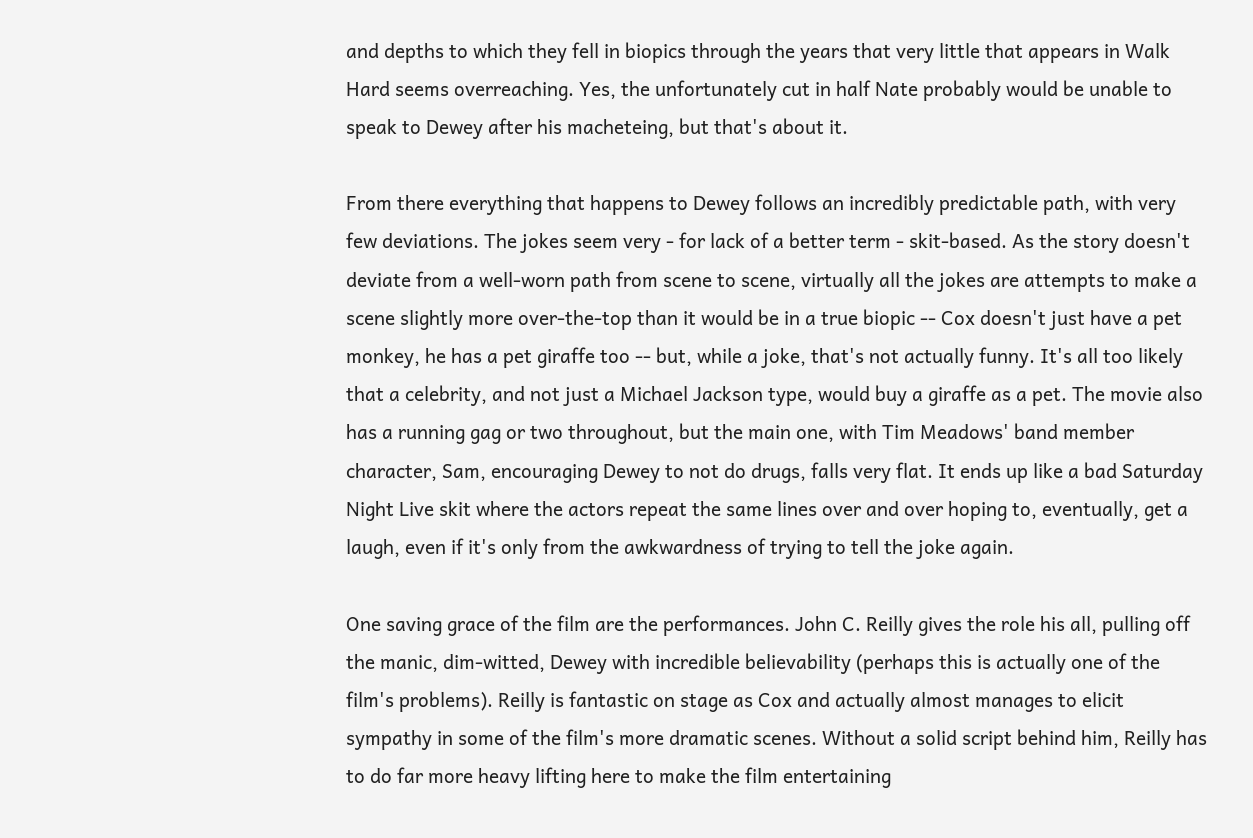and depths to which they fell in biopics through the years that very little that appears in Walk Hard seems overreaching. Yes, the unfortunately cut in half Nate probably would be unable to speak to Dewey after his macheteing, but that's about it.

From there everything that happens to Dewey follows an incredibly predictable path, with very few deviations. The jokes seem very - for lack of a better term - skit-based. As the story doesn't deviate from a well-worn path from scene to scene, virtually all the jokes are attempts to make a scene slightly more over-the-top than it would be in a true biopic -- Cox doesn't just have a pet monkey, he has a pet giraffe too -- but, while a joke, that's not actually funny. It's all too likely that a celebrity, and not just a Michael Jackson type, would buy a giraffe as a pet. The movie also has a running gag or two throughout, but the main one, with Tim Meadows' band member character, Sam, encouraging Dewey to not do drugs, falls very flat. It ends up like a bad Saturday Night Live skit where the actors repeat the same lines over and over hoping to, eventually, get a laugh, even if it's only from the awkwardness of trying to tell the joke again.

One saving grace of the film are the performances. John C. Reilly gives the role his all, pulling off the manic, dim-witted, Dewey with incredible believability (perhaps this is actually one of the film's problems). Reilly is fantastic on stage as Cox and actually almost manages to elicit sympathy in some of the film's more dramatic scenes. Without a solid script behind him, Reilly has to do far more heavy lifting here to make the film entertaining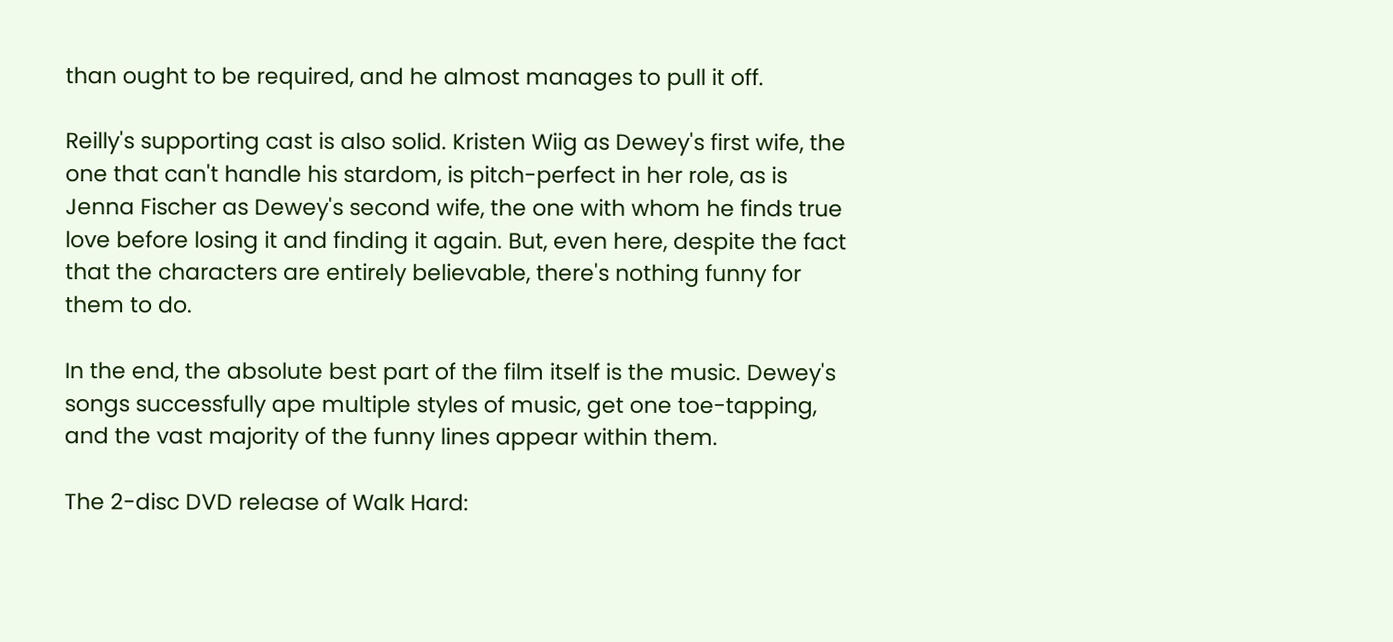than ought to be required, and he almost manages to pull it off.

Reilly's supporting cast is also solid. Kristen Wiig as Dewey's first wife, the one that can't handle his stardom, is pitch-perfect in her role, as is Jenna Fischer as Dewey's second wife, the one with whom he finds true love before losing it and finding it again. But, even here, despite the fact that the characters are entirely believable, there's nothing funny for them to do.

In the end, the absolute best part of the film itself is the music. Dewey's songs successfully ape multiple styles of music, get one toe-tapping, and the vast majority of the funny lines appear within them.

The 2-disc DVD release of Walk Hard: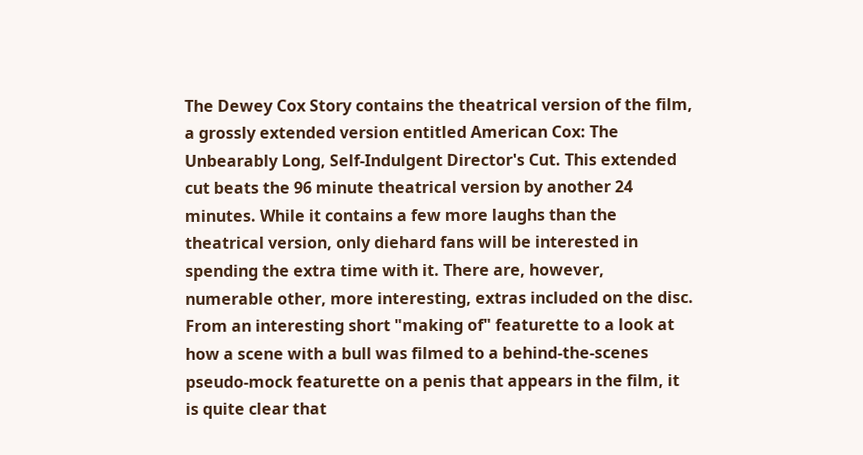The Dewey Cox Story contains the theatrical version of the film, a grossly extended version entitled American Cox: The Unbearably Long, Self-Indulgent Director's Cut. This extended cut beats the 96 minute theatrical version by another 24 minutes. While it contains a few more laughs than the theatrical version, only diehard fans will be interested in spending the extra time with it. There are, however, numerable other, more interesting, extras included on the disc. From an interesting short "making of" featurette to a look at how a scene with a bull was filmed to a behind-the-scenes pseudo-mock featurette on a penis that appears in the film, it is quite clear that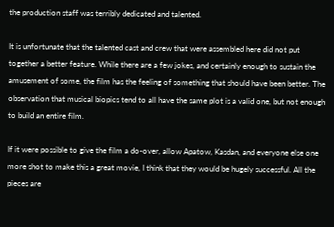the production staff was terribly dedicated and talented.

It is unfortunate that the talented cast and crew that were assembled here did not put together a better feature. While there are a few jokes, and certainly enough to sustain the amusement of some, the film has the feeling of something that should have been better. The observation that musical biopics tend to all have the same plot is a valid one, but not enough to build an entire film.

If it were possible to give the film a do-over, allow Apatow, Kasdan, and everyone else one more shot to make this a great movie, I think that they would be hugely successful. All the pieces are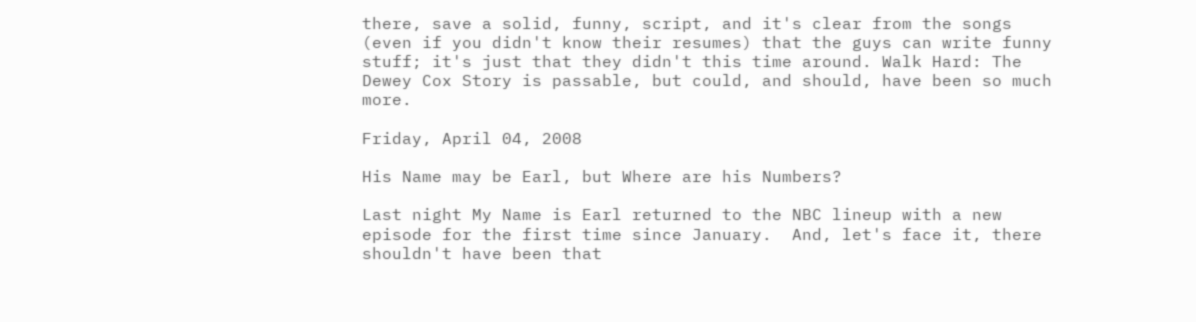there, save a solid, funny, script, and it's clear from the songs (even if you didn't know their resumes) that the guys can write funny stuff; it's just that they didn't this time around. Walk Hard: The Dewey Cox Story is passable, but could, and should, have been so much more.

Friday, April 04, 2008

His Name may be Earl, but Where are his Numbers?

Last night My Name is Earl returned to the NBC lineup with a new episode for the first time since January.  And, let's face it, there shouldn't have been that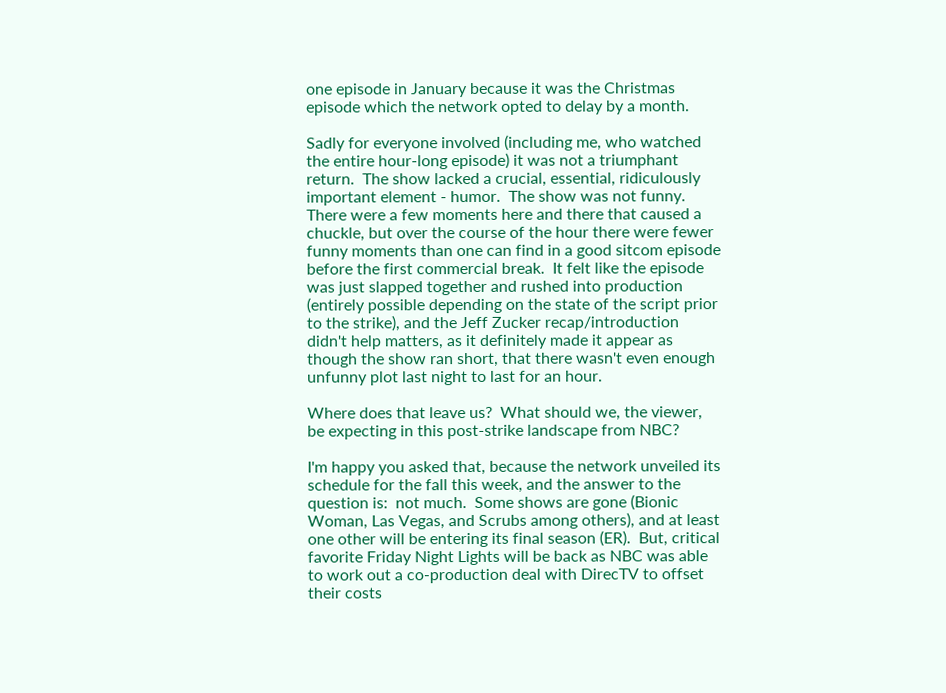one episode in January because it was the Christmas episode which the network opted to delay by a month.

Sadly for everyone involved (including me, who watched the entire hour-long episode) it was not a triumphant return.  The show lacked a crucial, essential, ridiculously important element - humor.  The show was not funny.  There were a few moments here and there that caused a chuckle, but over the course of the hour there were fewer funny moments than one can find in a good sitcom episode before the first commercial break.  It felt like the episode was just slapped together and rushed into production (entirely possible depending on the state of the script prior to the strike), and the Jeff Zucker recap/introduction didn't help matters, as it definitely made it appear as though the show ran short, that there wasn't even enough unfunny plot last night to last for an hour.

Where does that leave us?  What should we, the viewer, be expecting in this post-strike landscape from NBC?

I'm happy you asked that, because the network unveiled its schedule for the fall this week, and the answer to the question is:  not much.  Some shows are gone (Bionic Woman, Las Vegas, and Scrubs among others), and at least one other will be entering its final season (ER).  But, critical favorite Friday Night Lights will be back as NBC was able to work out a co-production deal with DirecTV to offset their costs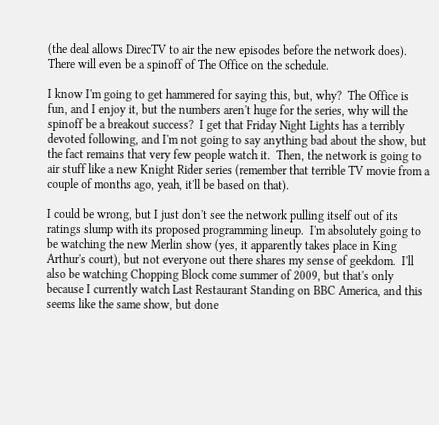(the deal allows DirecTV to air the new episodes before the network does).  There will even be a spinoff of The Office on the schedule.

I know I'm going to get hammered for saying this, but, why?  The Office is fun, and I enjoy it, but the numbers aren't huge for the series, why will the spinoff be a breakout success?  I get that Friday Night Lights has a terribly devoted following, and I'm not going to say anything bad about the show, but the fact remains that very few people watch it.  Then, the network is going to air stuff like a new Knight Rider series (remember that terrible TV movie from a couple of months ago, yeah, it'll be based on that).

I could be wrong, but I just don't see the network pulling itself out of its ratings slump with its proposed programming lineup.  I'm absolutely going to be watching the new Merlin show (yes, it apparently takes place in King Arthur's court), but not everyone out there shares my sense of geekdom.  I'll also be watching Chopping Block come summer of 2009, but that's only because I currently watch Last Restaurant Standing on BBC America, and this seems like the same show, but done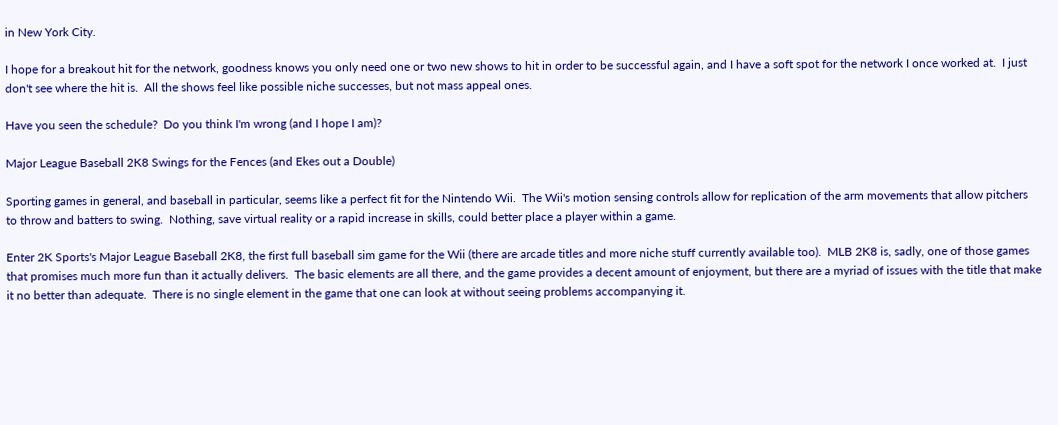in New York City.

I hope for a breakout hit for the network, goodness knows you only need one or two new shows to hit in order to be successful again, and I have a soft spot for the network I once worked at.  I just don't see where the hit is.  All the shows feel like possible niche successes, but not mass appeal ones.

Have you seen the schedule?  Do you think I'm wrong (and I hope I am)?

Major League Baseball 2K8 Swings for the Fences (and Ekes out a Double)

Sporting games in general, and baseball in particular, seems like a perfect fit for the Nintendo Wii.  The Wii's motion sensing controls allow for replication of the arm movements that allow pitchers to throw and batters to swing.  Nothing, save virtual reality or a rapid increase in skills, could better place a player within a game.

Enter 2K Sports's Major League Baseball 2K8, the first full baseball sim game for the Wii (there are arcade titles and more niche stuff currently available too).  MLB 2K8 is, sadly, one of those games that promises much more fun than it actually delivers.  The basic elements are all there, and the game provides a decent amount of enjoyment, but there are a myriad of issues with the title that make it no better than adequate.  There is no single element in the game that one can look at without seeing problems accompanying it.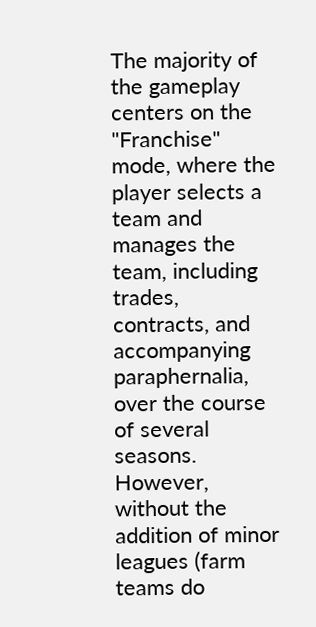The majority of the gameplay centers on the "Franchise" mode, where the player selects a team and manages the team, including trades, contracts, and accompanying paraphernalia, over the course of several seasons.  However, without the addition of minor leagues (farm teams do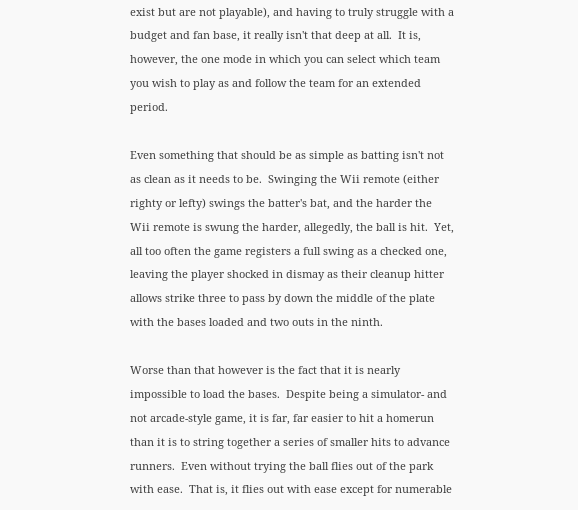exist but are not playable), and having to truly struggle with a budget and fan base, it really isn't that deep at all.  It is, however, the one mode in which you can select which team you wish to play as and follow the team for an extended period.

Even something that should be as simple as batting isn't not as clean as it needs to be.  Swinging the Wii remote (either righty or lefty) swings the batter's bat, and the harder the Wii remote is swung the harder, allegedly, the ball is hit.  Yet, all too often the game registers a full swing as a checked one, leaving the player shocked in dismay as their cleanup hitter allows strike three to pass by down the middle of the plate with the bases loaded and two outs in the ninth.

Worse than that however is the fact that it is nearly impossible to load the bases.  Despite being a simulator- and not arcade-style game, it is far, far easier to hit a homerun than it is to string together a series of smaller hits to advance runners.  Even without trying the ball flies out of the park with ease.  That is, it flies out with ease except for numerable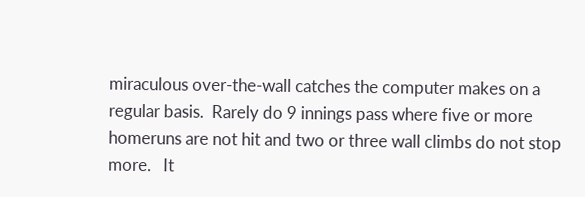miraculous over-the-wall catches the computer makes on a regular basis.  Rarely do 9 innings pass where five or more homeruns are not hit and two or three wall climbs do not stop more.   It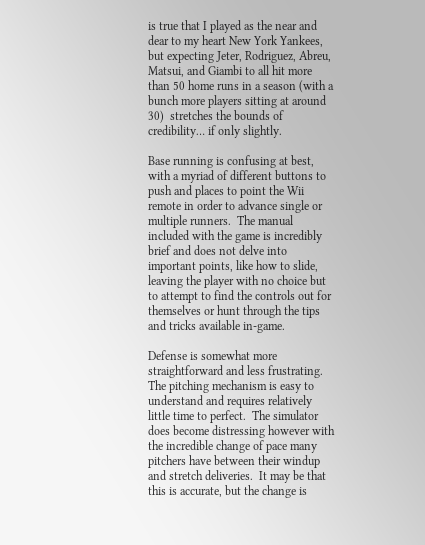is true that I played as the near and dear to my heart New York Yankees, but expecting Jeter, Rodriguez, Abreu, Matsui, and Giambi to all hit more than 50 home runs in a season (with a bunch more players sitting at around 30)  stretches the bounds of credibility… if only slightly.

Base running is confusing at best, with a myriad of different buttons to push and places to point the Wii remote in order to advance single or multiple runners.  The manual included with the game is incredibly brief and does not delve into important points, like how to slide, leaving the player with no choice but to attempt to find the controls out for themselves or hunt through the tips and tricks available in-game.

Defense is somewhat more straightforward and less frustrating.  The pitching mechanism is easy to understand and requires relatively little time to perfect.  The simulator does become distressing however with the incredible change of pace many pitchers have between their windup and stretch deliveries.  It may be that this is accurate, but the change is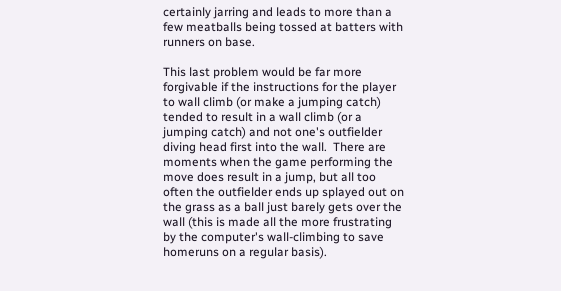certainly jarring and leads to more than a few meatballs being tossed at batters with runners on base.

This last problem would be far more forgivable if the instructions for the player to wall climb (or make a jumping catch) tended to result in a wall climb (or a jumping catch) and not one's outfielder diving head first into the wall.  There are moments when the game performing the move does result in a jump, but all too often the outfielder ends up splayed out on the grass as a ball just barely gets over the wall (this is made all the more frustrating by the computer's wall-climbing to save homeruns on a regular basis).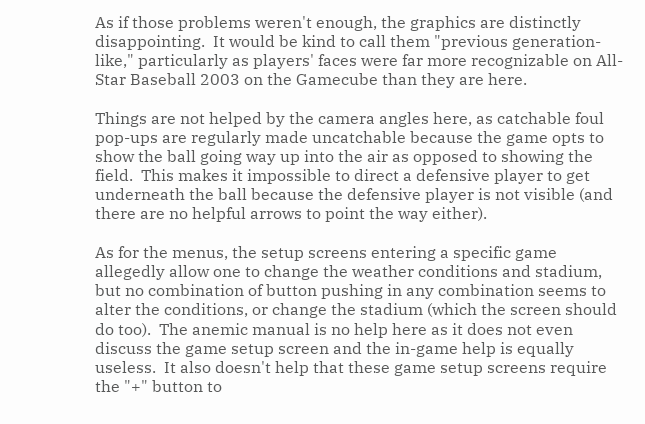As if those problems weren't enough, the graphics are distinctly disappointing.  It would be kind to call them "previous generation-like," particularly as players' faces were far more recognizable on All-Star Baseball 2003 on the Gamecube than they are here.

Things are not helped by the camera angles here, as catchable foul pop-ups are regularly made uncatchable because the game opts to show the ball going way up into the air as opposed to showing the field.  This makes it impossible to direct a defensive player to get underneath the ball because the defensive player is not visible (and there are no helpful arrows to point the way either).

As for the menus, the setup screens entering a specific game allegedly allow one to change the weather conditions and stadium, but no combination of button pushing in any combination seems to alter the conditions, or change the stadium (which the screen should do too).  The anemic manual is no help here as it does not even discuss the game setup screen and the in-game help is equally useless.  It also doesn't help that these game setup screens require the "+" button to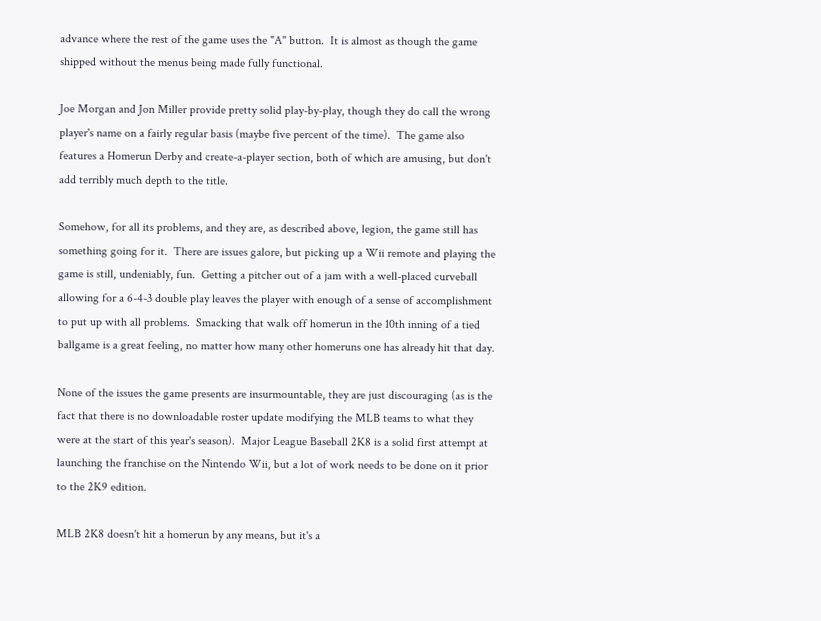advance where the rest of the game uses the "A" button.  It is almost as though the game shipped without the menus being made fully functional.

Joe Morgan and Jon Miller provide pretty solid play-by-play, though they do call the wrong player's name on a fairly regular basis (maybe five percent of the time).  The game also features a Homerun Derby and create-a-player section, both of which are amusing, but don't add terribly much depth to the title.

Somehow, for all its problems, and they are, as described above, legion, the game still has something going for it.  There are issues galore, but picking up a Wii remote and playing the game is still, undeniably, fun.  Getting a pitcher out of a jam with a well-placed curveball allowing for a 6-4-3 double play leaves the player with enough of a sense of accomplishment to put up with all problems.  Smacking that walk off homerun in the 10th inning of a tied ballgame is a great feeling, no matter how many other homeruns one has already hit that day.

None of the issues the game presents are insurmountable, they are just discouraging (as is the fact that there is no downloadable roster update modifying the MLB teams to what they were at the start of this year's season).  Major League Baseball 2K8 is a solid first attempt at launching the franchise on the Nintendo Wii, but a lot of work needs to be done on it prior to the 2K9 edition.

MLB 2K8 doesn't hit a homerun by any means, but it's a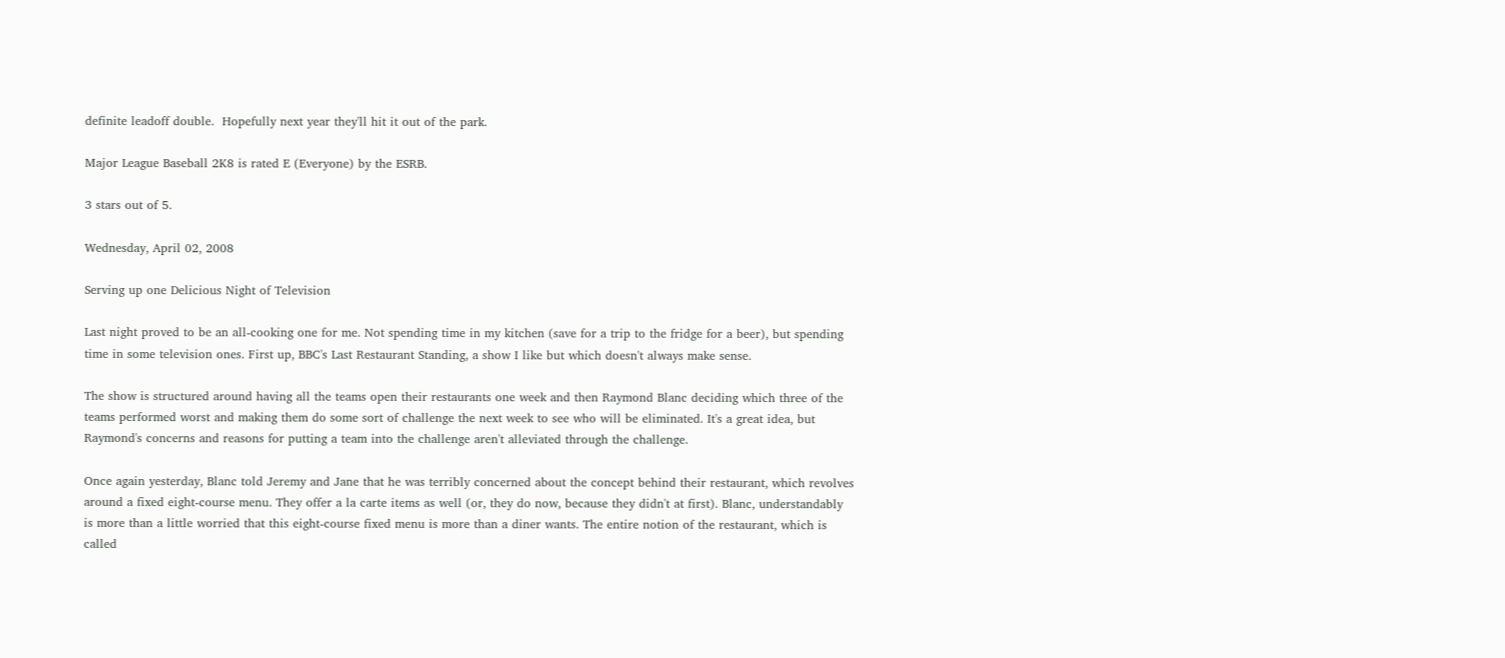definite leadoff double.  Hopefully next year they'll hit it out of the park.

Major League Baseball 2K8 is rated E (Everyone) by the ESRB.

3 stars out of 5.

Wednesday, April 02, 2008

Serving up one Delicious Night of Television

Last night proved to be an all-cooking one for me. Not spending time in my kitchen (save for a trip to the fridge for a beer), but spending time in some television ones. First up, BBC's Last Restaurant Standing, a show I like but which doesn't always make sense.

The show is structured around having all the teams open their restaurants one week and then Raymond Blanc deciding which three of the teams performed worst and making them do some sort of challenge the next week to see who will be eliminated. It's a great idea, but Raymond's concerns and reasons for putting a team into the challenge aren't alleviated through the challenge.

Once again yesterday, Blanc told Jeremy and Jane that he was terribly concerned about the concept behind their restaurant, which revolves around a fixed eight-course menu. They offer a la carte items as well (or, they do now, because they didn't at first). Blanc, understandably is more than a little worried that this eight-course fixed menu is more than a diner wants. The entire notion of the restaurant, which is called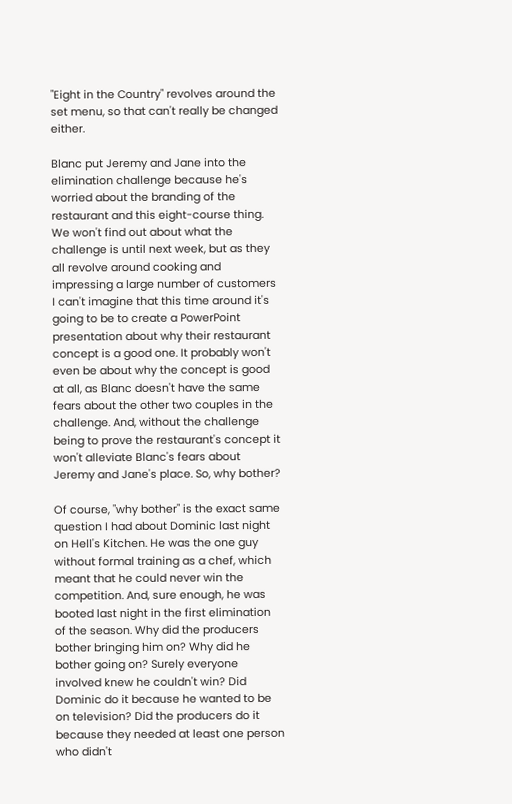"Eight in the Country" revolves around the set menu, so that can't really be changed either.

Blanc put Jeremy and Jane into the elimination challenge because he's worried about the branding of the restaurant and this eight-course thing. We won't find out about what the challenge is until next week, but as they all revolve around cooking and impressing a large number of customers I can't imagine that this time around it's going to be to create a PowerPoint presentation about why their restaurant concept is a good one. It probably won't even be about why the concept is good at all, as Blanc doesn't have the same fears about the other two couples in the challenge. And, without the challenge being to prove the restaurant's concept it won't alleviate Blanc's fears about Jeremy and Jane's place. So, why bother?

Of course, "why bother" is the exact same question I had about Dominic last night on Hell's Kitchen. He was the one guy without formal training as a chef, which meant that he could never win the competition. And, sure enough, he was booted last night in the first elimination of the season. Why did the producers bother bringing him on? Why did he bother going on? Surely everyone involved knew he couldn't win? Did Dominic do it because he wanted to be on television? Did the producers do it because they needed at least one person who didn't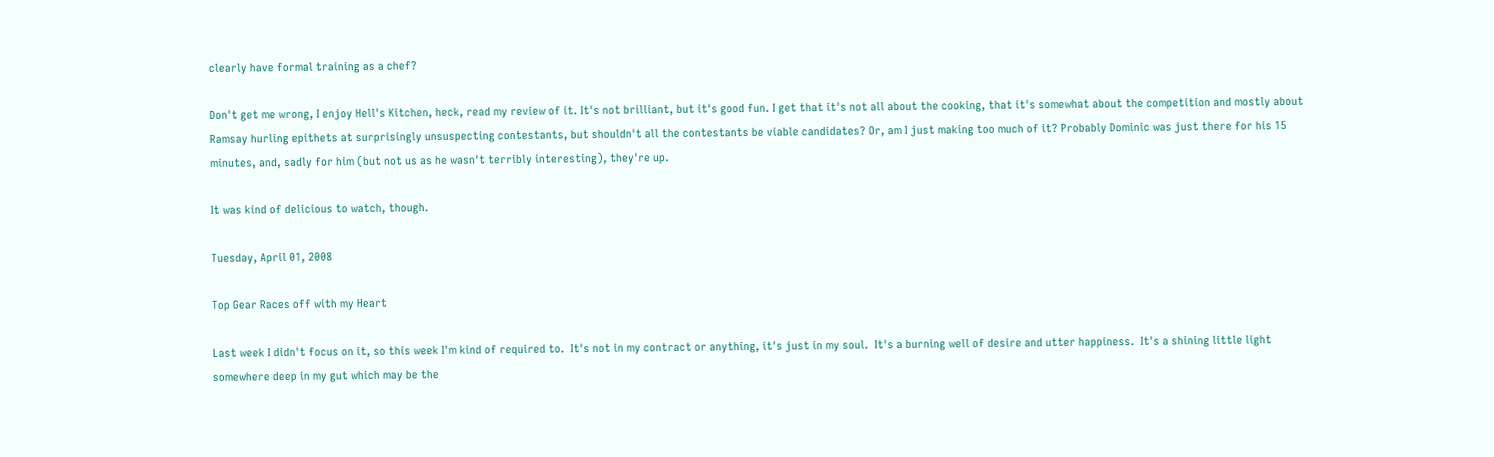clearly have formal training as a chef?

Don't get me wrong, I enjoy Hell's Kitchen, heck, read my review of it. It's not brilliant, but it's good fun. I get that it's not all about the cooking, that it's somewhat about the competition and mostly about Ramsay hurling epithets at surprisingly unsuspecting contestants, but shouldn't all the contestants be viable candidates? Or, am I just making too much of it? Probably Dominic was just there for his 15 minutes, and, sadly for him (but not us as he wasn't terribly interesting), they're up.

It was kind of delicious to watch, though.

Tuesday, April 01, 2008

Top Gear Races off with my Heart

Last week I didn't focus on it, so this week I'm kind of required to.  It's not in my contract or anything, it's just in my soul.  It's a burning well of desire and utter happiness.  It's a shining little light somewhere deep in my gut which may be the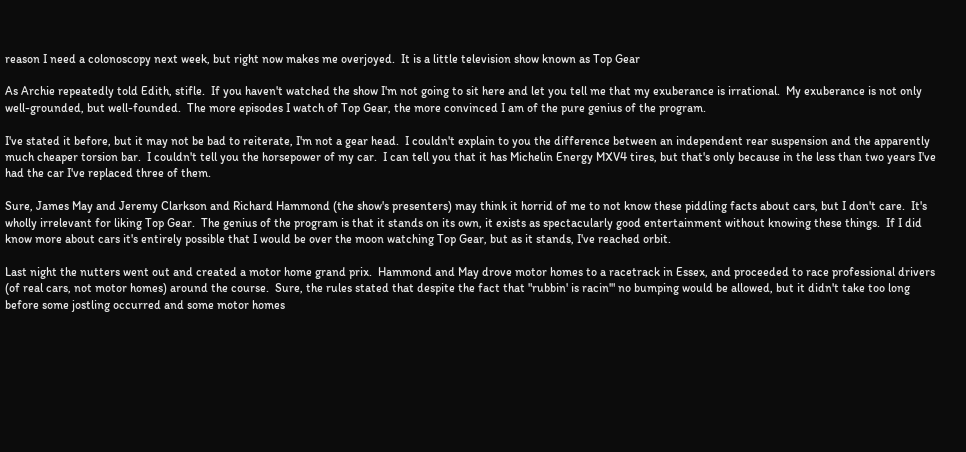reason I need a colonoscopy next week, but right now makes me overjoyed.  It is a little television show known as Top Gear

As Archie repeatedly told Edith, stifle.  If you haven't watched the show I'm not going to sit here and let you tell me that my exuberance is irrational.  My exuberance is not only well-grounded, but well-founded.  The more episodes I watch of Top Gear, the more convinced I am of the pure genius of the program.

I've stated it before, but it may not be bad to reiterate, I'm not a gear head.  I couldn't explain to you the difference between an independent rear suspension and the apparently much cheaper torsion bar.  I couldn't tell you the horsepower of my car.  I can tell you that it has Michelin Energy MXV4 tires, but that's only because in the less than two years I've had the car I've replaced three of them.

Sure, James May and Jeremy Clarkson and Richard Hammond (the show's presenters) may think it horrid of me to not know these piddling facts about cars, but I don't care.  It's wholly irrelevant for liking Top Gear.  The genius of the program is that it stands on its own, it exists as spectacularly good entertainment without knowing these things.  If I did know more about cars it's entirely possible that I would be over the moon watching Top Gear, but as it stands, I've reached orbit.

Last night the nutters went out and created a motor home grand prix.  Hammond and May drove motor homes to a racetrack in Essex, and proceeded to race professional drivers (of real cars, not motor homes) around the course.  Sure, the rules stated that despite the fact that "rubbin' is racin'" no bumping would be allowed, but it didn't take too long before some jostling occurred and some motor homes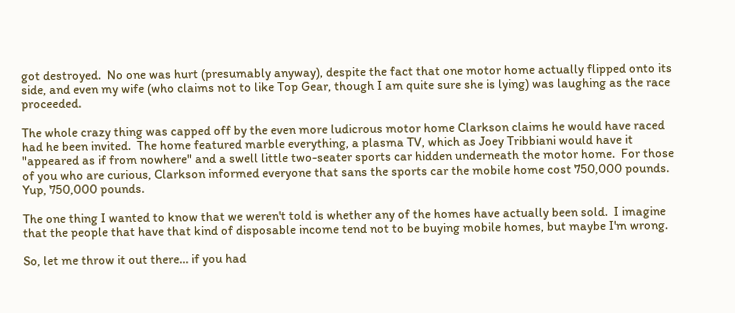got destroyed.  No one was hurt (presumably anyway), despite the fact that one motor home actually flipped onto its side, and even my wife (who claims not to like Top Gear, though I am quite sure she is lying) was laughing as the race proceeded.

The whole crazy thing was capped off by the even more ludicrous motor home Clarkson claims he would have raced had he been invited.  The home featured marble everything, a plasma TV, which as Joey Tribbiani would have it "appeared as if from nowhere" and a swell little two-seater sports car hidden underneath the motor home.  For those of you who are curious, Clarkson informed everyone that sans the sports car the mobile home cost 750,000 pounds.  Yup, 750,000 pounds.

The one thing I wanted to know that we weren't told is whether any of the homes have actually been sold.  I imagine that the people that have that kind of disposable income tend not to be buying mobile homes, but maybe I'm wrong.

So, let me throw it out there… if you had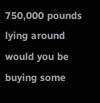750,000 pounds lying around would you be buying some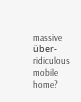massive über-ridiculous mobile home?